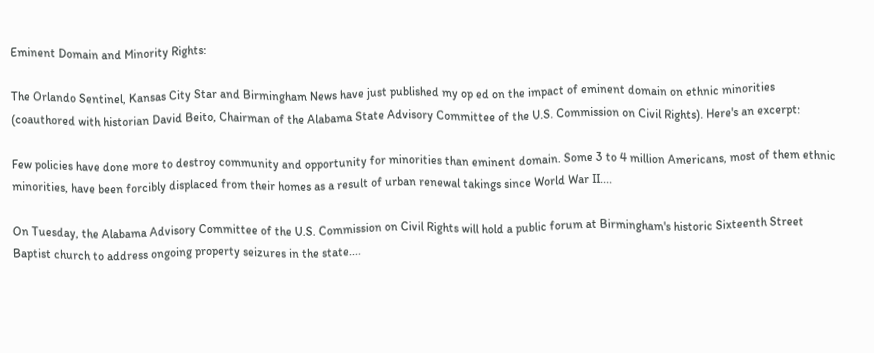Eminent Domain and Minority Rights:

The Orlando Sentinel, Kansas City Star and Birmingham News have just published my op ed on the impact of eminent domain on ethnic minorities (coauthored with historian David Beito, Chairman of the Alabama State Advisory Committee of the U.S. Commission on Civil Rights). Here's an excerpt:

Few policies have done more to destroy community and opportunity for minorities than eminent domain. Some 3 to 4 million Americans, most of them ethnic minorities, have been forcibly displaced from their homes as a result of urban renewal takings since World War II....

On Tuesday, the Alabama Advisory Committee of the U.S. Commission on Civil Rights will hold a public forum at Birmingham's historic Sixteenth Street Baptist church to address ongoing property seizures in the state....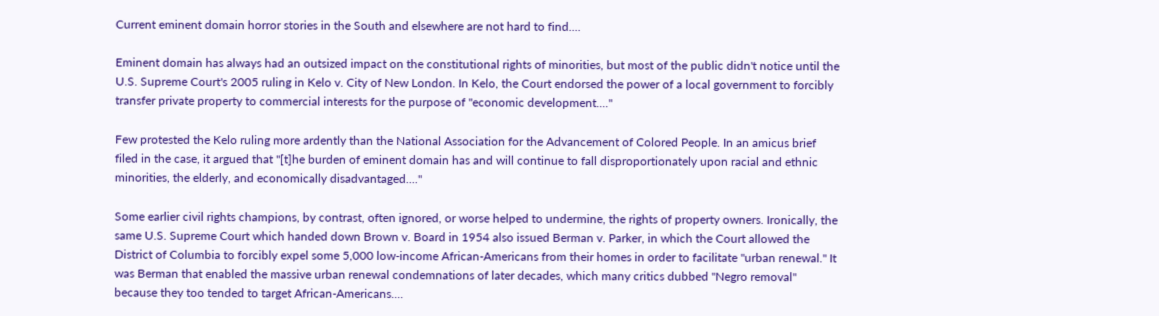Current eminent domain horror stories in the South and elsewhere are not hard to find....

Eminent domain has always had an outsized impact on the constitutional rights of minorities, but most of the public didn't notice until the U.S. Supreme Court's 2005 ruling in Kelo v. City of New London. In Kelo, the Court endorsed the power of a local government to forcibly transfer private property to commercial interests for the purpose of "economic development...."

Few protested the Kelo ruling more ardently than the National Association for the Advancement of Colored People. In an amicus brief filed in the case, it argued that "[t]he burden of eminent domain has and will continue to fall disproportionately upon racial and ethnic minorities, the elderly, and economically disadvantaged...."

Some earlier civil rights champions, by contrast, often ignored, or worse helped to undermine, the rights of property owners. Ironically, the same U.S. Supreme Court which handed down Brown v. Board in 1954 also issued Berman v. Parker, in which the Court allowed the District of Columbia to forcibly expel some 5,000 low-income African-Americans from their homes in order to facilitate "urban renewal." It was Berman that enabled the massive urban renewal condemnations of later decades, which many critics dubbed "Negro removal" because they too tended to target African-Americans....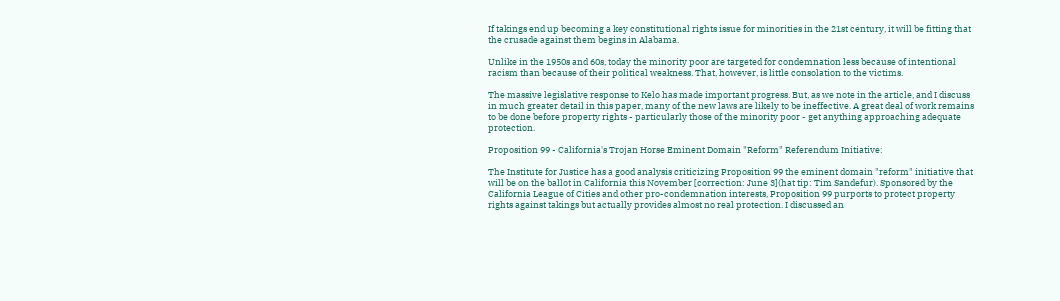If takings end up becoming a key constitutional rights issue for minorities in the 21st century, it will be fitting that the crusade against them begins in Alabama.

Unlike in the 1950s and 60s, today the minority poor are targeted for condemnation less because of intentional racism than because of their political weakness. That, however, is little consolation to the victims.

The massive legislative response to Kelo has made important progress. But, as we note in the article, and I discuss in much greater detail in this paper, many of the new laws are likely to be ineffective. A great deal of work remains to be done before property rights - particularly those of the minority poor - get anything approaching adequate protection.

Proposition 99 - California's Trojan Horse Eminent Domain "Reform" Referendum Initiative:

The Institute for Justice has a good analysis criticizing Proposition 99 the eminent domain "reform" initiative that will be on the ballot in California this November [correction: June 3](hat tip: Tim Sandefur). Sponsored by the California League of Cities and other pro-condemnation interests, Proposition 99 purports to protect property rights against takings but actually provides almost no real protection. I discussed an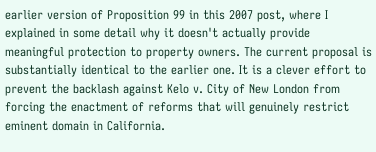earlier version of Proposition 99 in this 2007 post, where I explained in some detail why it doesn't actually provide meaningful protection to property owners. The current proposal is substantially identical to the earlier one. It is a clever effort to prevent the backlash against Kelo v. City of New London from forcing the enactment of reforms that will genuinely restrict eminent domain in California.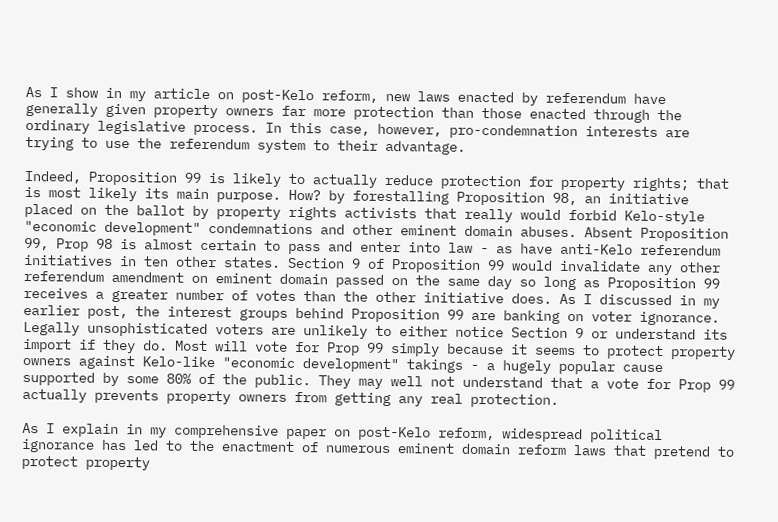As I show in my article on post-Kelo reform, new laws enacted by referendum have generally given property owners far more protection than those enacted through the ordinary legislative process. In this case, however, pro-condemnation interests are trying to use the referendum system to their advantage.

Indeed, Proposition 99 is likely to actually reduce protection for property rights; that is most likely its main purpose. How? by forestalling Proposition 98, an initiative placed on the ballot by property rights activists that really would forbid Kelo-style "economic development" condemnations and other eminent domain abuses. Absent Proposition 99, Prop 98 is almost certain to pass and enter into law - as have anti-Kelo referendum initiatives in ten other states. Section 9 of Proposition 99 would invalidate any other referendum amendment on eminent domain passed on the same day so long as Proposition 99 receives a greater number of votes than the other initiative does. As I discussed in my earlier post, the interest groups behind Proposition 99 are banking on voter ignorance. Legally unsophisticated voters are unlikely to either notice Section 9 or understand its import if they do. Most will vote for Prop 99 simply because it seems to protect property owners against Kelo-like "economic development" takings - a hugely popular cause supported by some 80% of the public. They may well not understand that a vote for Prop 99 actually prevents property owners from getting any real protection.

As I explain in my comprehensive paper on post-Kelo reform, widespread political ignorance has led to the enactment of numerous eminent domain reform laws that pretend to protect property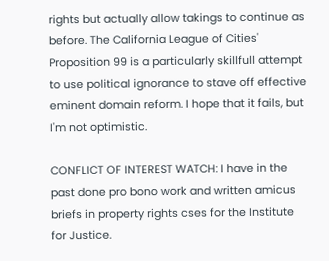rights but actually allow takings to continue as before. The California League of Cities' Proposition 99 is a particularly skillfull attempt to use political ignorance to stave off effective eminent domain reform. I hope that it fails, but I'm not optimistic.

CONFLICT OF INTEREST WATCH: I have in the past done pro bono work and written amicus briefs in property rights cses for the Institute for Justice.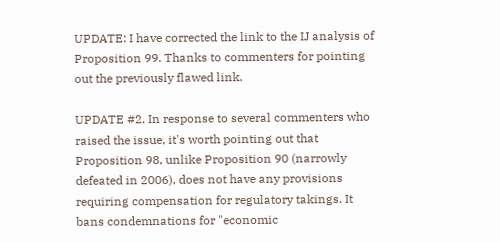UPDATE: I have corrected the link to the IJ analysis of Proposition 99. Thanks to commenters for pointing out the previously flawed link.

UPDATE #2. In response to several commenters who raised the issue, it's worth pointing out that Proposition 98, unlike Proposition 90 (narrowly defeated in 2006), does not have any provisions requiring compensation for regulatory takings. It bans condemnations for "economic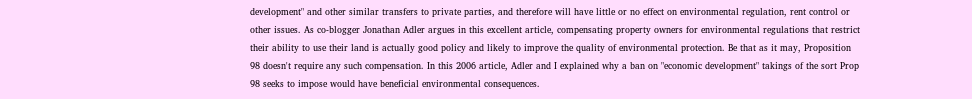development" and other similar transfers to private parties, and therefore will have little or no effect on environmental regulation, rent control or other issues. As co-blogger Jonathan Adler argues in this excellent article, compensating property owners for environmental regulations that restrict their ability to use their land is actually good policy and likely to improve the quality of environmental protection. Be that as it may, Proposition 98 doesn't require any such compensation. In this 2006 article, Adler and I explained why a ban on "economic development" takings of the sort Prop 98 seeks to impose would have beneficial environmental consequences.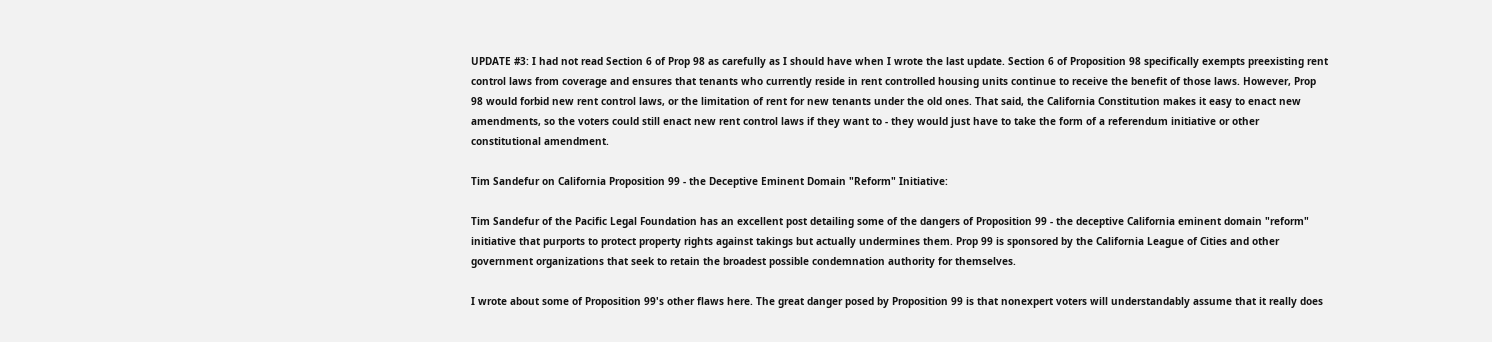UPDATE #3: I had not read Section 6 of Prop 98 as carefully as I should have when I wrote the last update. Section 6 of Proposition 98 specifically exempts preexisting rent control laws from coverage and ensures that tenants who currently reside in rent controlled housing units continue to receive the benefit of those laws. However, Prop 98 would forbid new rent control laws, or the limitation of rent for new tenants under the old ones. That said, the California Constitution makes it easy to enact new amendments, so the voters could still enact new rent control laws if they want to - they would just have to take the form of a referendum initiative or other constitutional amendment.

Tim Sandefur on California Proposition 99 - the Deceptive Eminent Domain "Reform" Initiative:

Tim Sandefur of the Pacific Legal Foundation has an excellent post detailing some of the dangers of Proposition 99 - the deceptive California eminent domain "reform" initiative that purports to protect property rights against takings but actually undermines them. Prop 99 is sponsored by the California League of Cities and other government organizations that seek to retain the broadest possible condemnation authority for themselves.

I wrote about some of Proposition 99's other flaws here. The great danger posed by Proposition 99 is that nonexpert voters will understandably assume that it really does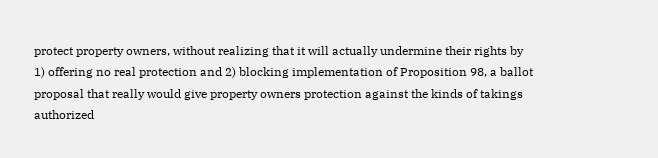protect property owners, without realizing that it will actually undermine their rights by 1) offering no real protection and 2) blocking implementation of Proposition 98, a ballot proposal that really would give property owners protection against the kinds of takings authorized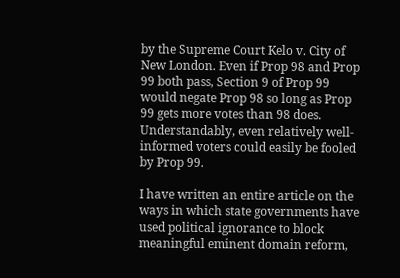by the Supreme Court Kelo v. City of New London. Even if Prop 98 and Prop 99 both pass, Section 9 of Prop 99 would negate Prop 98 so long as Prop 99 gets more votes than 98 does. Understandably, even relatively well-informed voters could easily be fooled by Prop 99.

I have written an entire article on the ways in which state governments have used political ignorance to block meaningful eminent domain reform,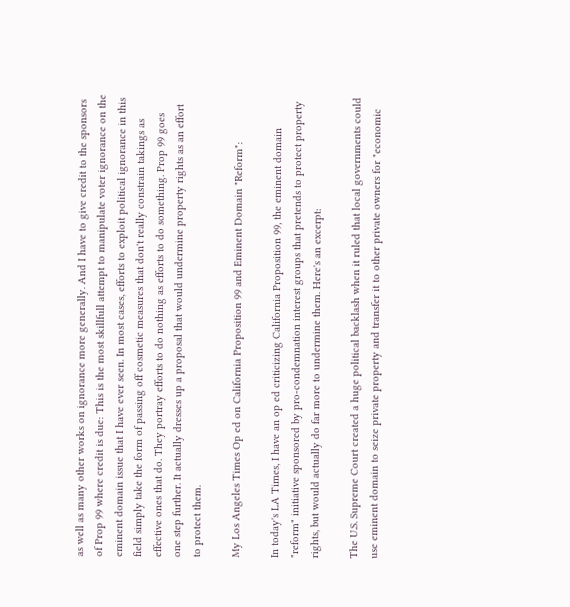as well as many other works on ignorance more generally. And I have to give credit to the sponsors of Prop 99 where credit is due: This is the most skillfull attempt to manipulate voter ignorance on the eminent domain issue that I have ever seen. In most cases, efforts to exploit political ignorance in this field simply take the form of passing off cosmetic measures that don't really constrain takings as effective ones that do. They portray efforts to do nothing as efforts to do something. Prop 99 goes one step further. It actually dresses up a proposal that would undermine property rights as an effort to protect them.

My Los Angeles Times Op ed on California Proposition 99 and Eminent Domain "Reform":

In today's LA Times, I have an op ed criticizing California Proposition 99, the eminent domain "reform" initiative sponsored by pro-condemnation interest groups that pretends to protect property rights, but would actually do far more to undermine them. Here's an excerpt:

The U.S. Supreme Court created a huge political backlash when it ruled that local governments could use eminent domain to seize private property and transfer it to other private owners for "economic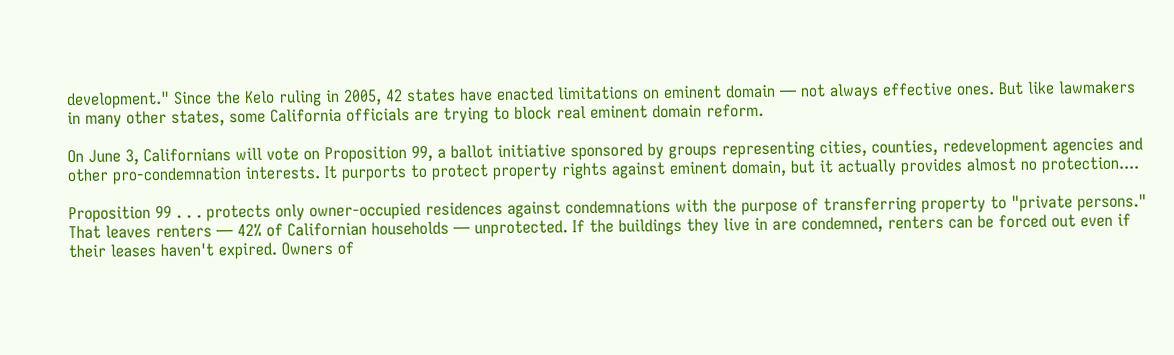development." Since the Kelo ruling in 2005, 42 states have enacted limitations on eminent domain — not always effective ones. But like lawmakers in many other states, some California officials are trying to block real eminent domain reform.

On June 3, Californians will vote on Proposition 99, a ballot initiative sponsored by groups representing cities, counties, redevelopment agencies and other pro-condemnation interests. It purports to protect property rights against eminent domain, but it actually provides almost no protection....

Proposition 99 . . . protects only owner-occupied residences against condemnations with the purpose of transferring property to "private persons." That leaves renters — 42% of Californian households — unprotected. If the buildings they live in are condemned, renters can be forced out even if their leases haven't expired. Owners of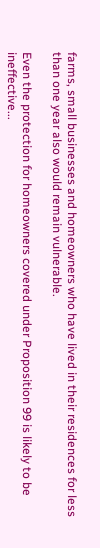farms, small businesses and homeowners who have lived in their residences for less than one year also would remain vulnerable.

Even the protection for homeowners covered under Proposition 99 is likely to be ineffective...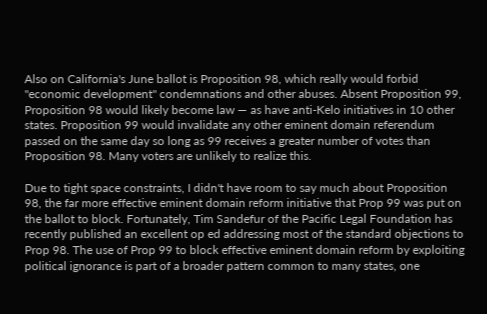Also on California's June ballot is Proposition 98, which really would forbid "economic development" condemnations and other abuses. Absent Proposition 99, Proposition 98 would likely become law — as have anti-Kelo initiatives in 10 other states. Proposition 99 would invalidate any other eminent domain referendum passed on the same day so long as 99 receives a greater number of votes than Proposition 98. Many voters are unlikely to realize this.

Due to tight space constraints, I didn't have room to say much about Proposition 98, the far more effective eminent domain reform initiative that Prop 99 was put on the ballot to block. Fortunately, Tim Sandefur of the Pacific Legal Foundation has recently published an excellent op ed addressing most of the standard objections to Prop 98. The use of Prop 99 to block effective eminent domain reform by exploiting political ignorance is part of a broader pattern common to many states, one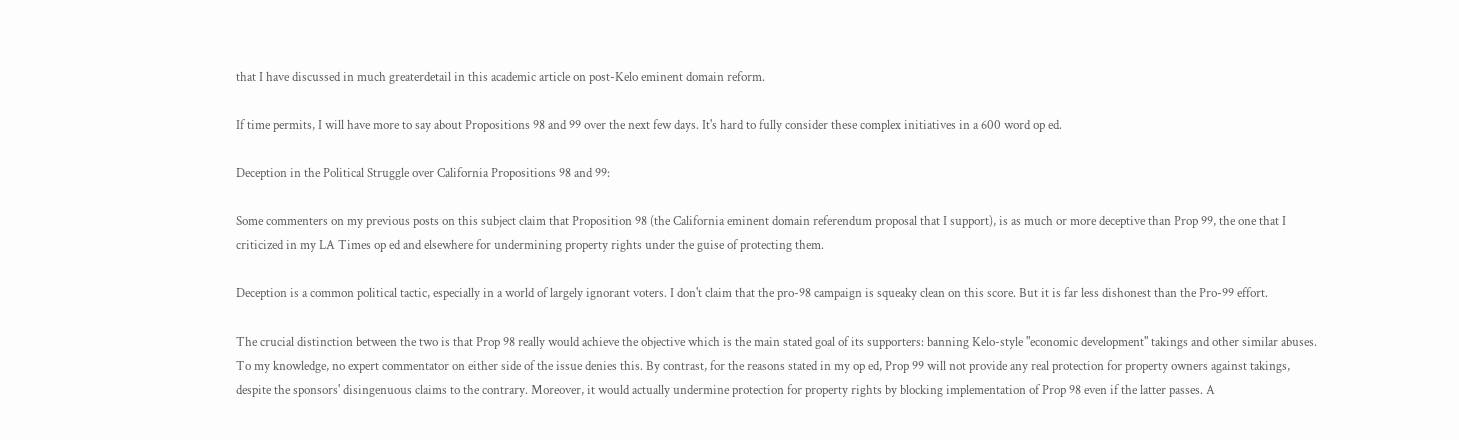that I have discussed in much greaterdetail in this academic article on post-Kelo eminent domain reform.

If time permits, I will have more to say about Propositions 98 and 99 over the next few days. It's hard to fully consider these complex initiatives in a 600 word op ed.

Deception in the Political Struggle over California Propositions 98 and 99:

Some commenters on my previous posts on this subject claim that Proposition 98 (the California eminent domain referendum proposal that I support), is as much or more deceptive than Prop 99, the one that I criticized in my LA Times op ed and elsewhere for undermining property rights under the guise of protecting them.

Deception is a common political tactic, especially in a world of largely ignorant voters. I don't claim that the pro-98 campaign is squeaky clean on this score. But it is far less dishonest than the Pro-99 effort.

The crucial distinction between the two is that Prop 98 really would achieve the objective which is the main stated goal of its supporters: banning Kelo-style "economic development" takings and other similar abuses. To my knowledge, no expert commentator on either side of the issue denies this. By contrast, for the reasons stated in my op ed, Prop 99 will not provide any real protection for property owners against takings, despite the sponsors' disingenuous claims to the contrary. Moreover, it would actually undermine protection for property rights by blocking implementation of Prop 98 even if the latter passes. A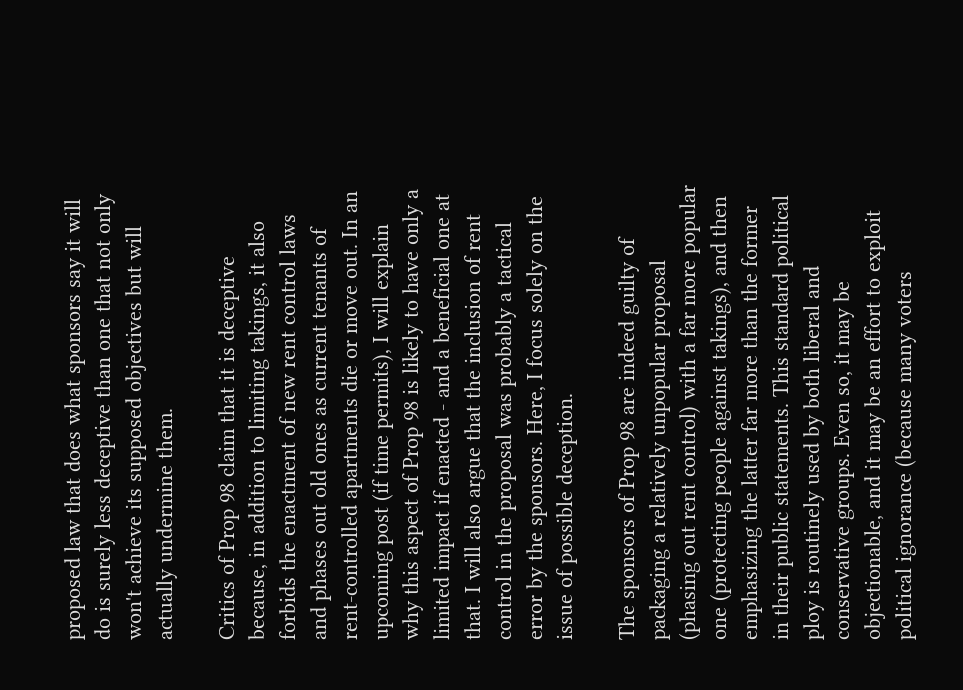proposed law that does what sponsors say it will do is surely less deceptive than one that not only won't achieve its supposed objectives but will actually undermine them.

Critics of Prop 98 claim that it is deceptive because, in addition to limiting takings, it also forbids the enactment of new rent control laws and phases out old ones as current tenants of rent-controlled apartments die or move out. In an upcoming post (if time permits), I will explain why this aspect of Prop 98 is likely to have only a limited impact if enacted - and a beneficial one at that. I will also argue that the inclusion of rent control in the proposal was probably a tactical error by the sponsors. Here, I focus solely on the issue of possible deception.

The sponsors of Prop 98 are indeed guilty of packaging a relatively unpopular proposal (phasing out rent control) with a far more popular one (protecting people against takings), and then emphasizing the latter far more than the former in their public statements. This standard political ploy is routinely used by both liberal and conservative groups. Even so, it may be objectionable, and it may be an effort to exploit political ignorance (because many voters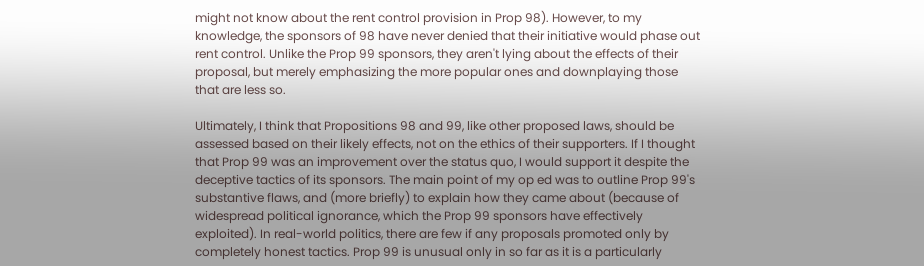might not know about the rent control provision in Prop 98). However, to my knowledge, the sponsors of 98 have never denied that their initiative would phase out rent control. Unlike the Prop 99 sponsors, they aren't lying about the effects of their proposal, but merely emphasizing the more popular ones and downplaying those that are less so.

Ultimately, I think that Propositions 98 and 99, like other proposed laws, should be assessed based on their likely effects, not on the ethics of their supporters. If I thought that Prop 99 was an improvement over the status quo, I would support it despite the deceptive tactics of its sponsors. The main point of my op ed was to outline Prop 99's substantive flaws, and (more briefly) to explain how they came about (because of widespread political ignorance, which the Prop 99 sponsors have effectively exploited). In real-world politics, there are few if any proposals promoted only by completely honest tactics. Prop 99 is unusual only in so far as it is a particularly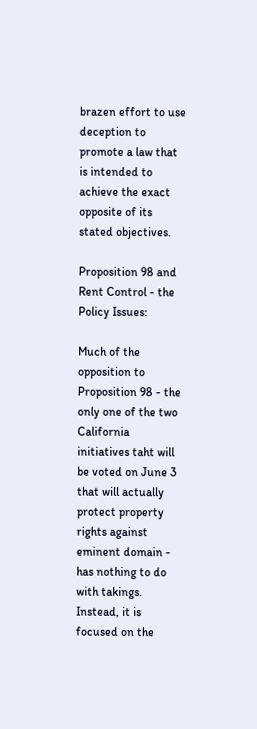brazen effort to use deception to promote a law that is intended to achieve the exact opposite of its stated objectives.

Proposition 98 and Rent Control - the Policy Issues:

Much of the opposition to Proposition 98 - the only one of the two California initiatives taht will be voted on June 3 that will actually protect property rights against eminent domain - has nothing to do with takings. Instead, it is focused on the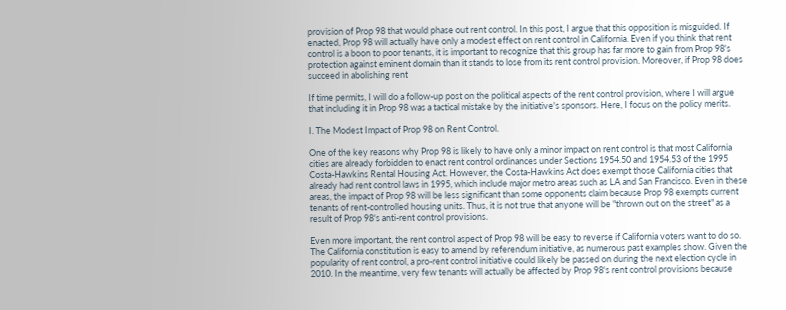provision of Prop 98 that would phase out rent control. In this post, I argue that this opposition is misguided. If enacted, Prop 98 will actually have only a modest effect on rent control in California. Even if you think that rent control is a boon to poor tenants, it is important to recognize that this group has far more to gain from Prop 98's protection against eminent domain than it stands to lose from its rent control provision. Moreover, if Prop 98 does succeed in abolishing rent

If time permits, I will do a follow-up post on the political aspects of the rent control provision, where I will argue that including it in Prop 98 was a tactical mistake by the initiative's sponsors. Here, I focus on the policy merits.

I. The Modest Impact of Prop 98 on Rent Control.

One of the key reasons why Prop 98 is likely to have only a minor impact on rent control is that most California cities are already forbidden to enact rent control ordinances under Sections 1954.50 and 1954.53 of the 1995 Costa-Hawkins Rental Housing Act. However, the Costa-Hawkins Act does exempt those California cities that already had rent control laws in 1995, which include major metro areas such as LA and San Francisco. Even in these areas, the impact of Prop 98 will be less significant than some opponents claim because Prop 98 exempts current tenants of rent-controlled housing units. Thus, it is not true that anyone will be "thrown out on the street" as a result of Prop 98's anti-rent control provisions.

Even more important, the rent control aspect of Prop 98 will be easy to reverse if California voters want to do so. The California constitution is easy to amend by referendum initiative, as numerous past examples show. Given the popularity of rent control, a pro-rent control initiative could likely be passed on during the next election cycle in 2010. In the meantime, very few tenants will actually be affected by Prop 98's rent control provisions because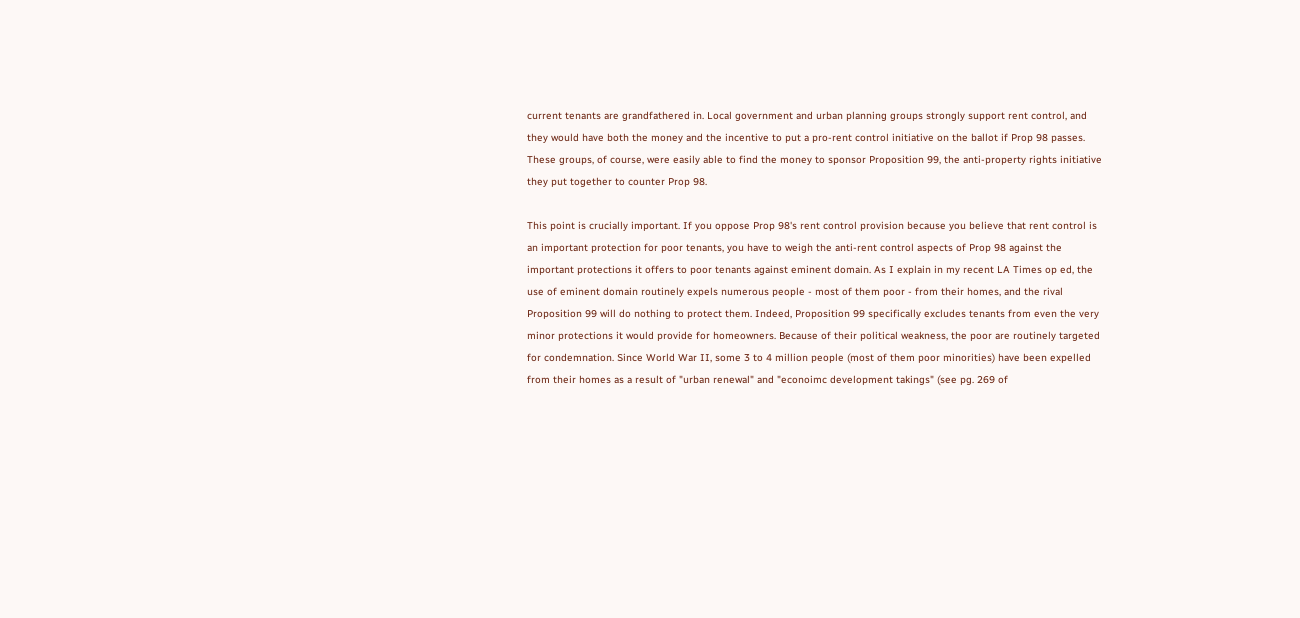current tenants are grandfathered in. Local government and urban planning groups strongly support rent control, and they would have both the money and the incentive to put a pro-rent control initiative on the ballot if Prop 98 passes. These groups, of course, were easily able to find the money to sponsor Proposition 99, the anti-property rights initiative they put together to counter Prop 98.

This point is crucially important. If you oppose Prop 98's rent control provision because you believe that rent control is an important protection for poor tenants, you have to weigh the anti-rent control aspects of Prop 98 against the important protections it offers to poor tenants against eminent domain. As I explain in my recent LA Times op ed, the use of eminent domain routinely expels numerous people - most of them poor - from their homes, and the rival Proposition 99 will do nothing to protect them. Indeed, Proposition 99 specifically excludes tenants from even the very minor protections it would provide for homeowners. Because of their political weakness, the poor are routinely targeted for condemnation. Since World War II, some 3 to 4 million people (most of them poor minorities) have been expelled from their homes as a result of "urban renewal" and "econoimc development takings" (see pg. 269 of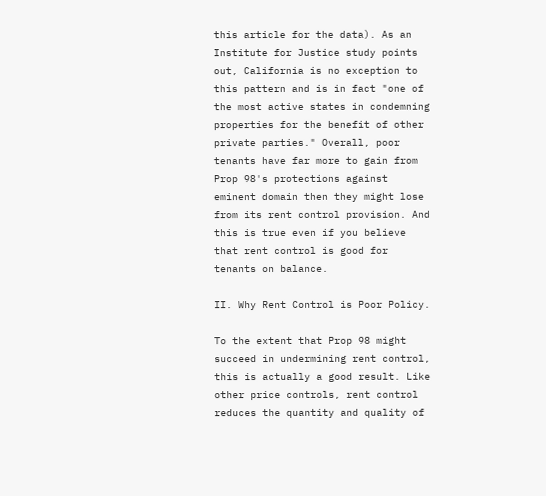this article for the data). As an Institute for Justice study points out, California is no exception to this pattern and is in fact "one of the most active states in condemning properties for the benefit of other private parties." Overall, poor tenants have far more to gain from Prop 98's protections against eminent domain then they might lose from its rent control provision. And this is true even if you believe that rent control is good for tenants on balance.

II. Why Rent Control is Poor Policy.

To the extent that Prop 98 might succeed in undermining rent control, this is actually a good result. Like other price controls, rent control reduces the quantity and quality of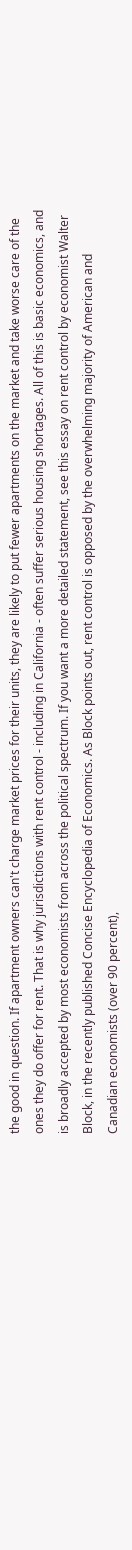the good in question. If apartment owners can't charge market prices for their units, they are likely to put fewer apartments on the market and take worse care of the ones they do offer for rent. That is why jurisdictions with rent control - including in California - often suffer serious housing shortages. All of this is basic economics, and is broadly accepted by most economists from across the political spectrum. If you want a more detailed statement, see this essay on rent control by economist Walter Block, in the recently published Concise Encyclopedia of Economics. As Block points out, rent control is opposed by the overwhelming majority of American and Canadian economists (over 90 percent),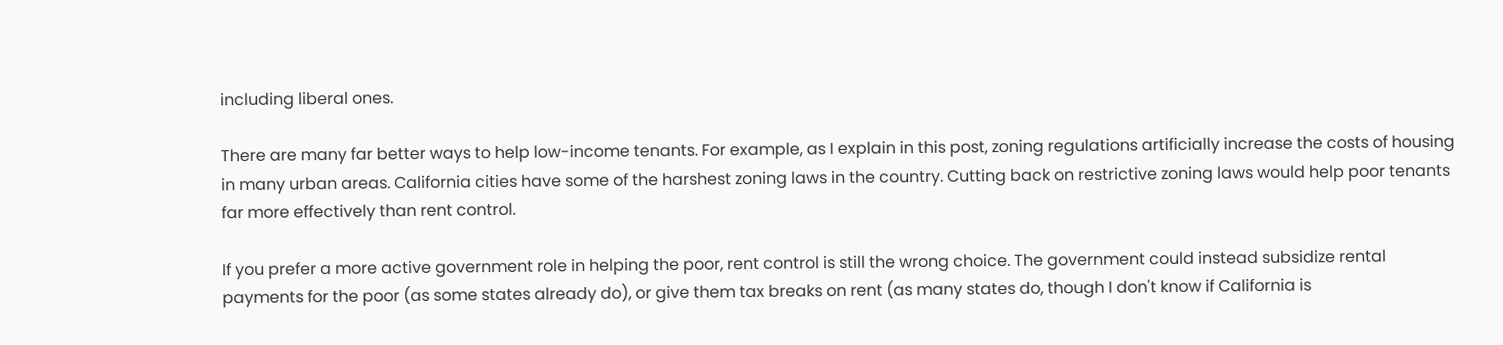including liberal ones.

There are many far better ways to help low-income tenants. For example, as I explain in this post, zoning regulations artificially increase the costs of housing in many urban areas. California cities have some of the harshest zoning laws in the country. Cutting back on restrictive zoning laws would help poor tenants far more effectively than rent control.

If you prefer a more active government role in helping the poor, rent control is still the wrong choice. The government could instead subsidize rental payments for the poor (as some states already do), or give them tax breaks on rent (as many states do, though I don't know if California is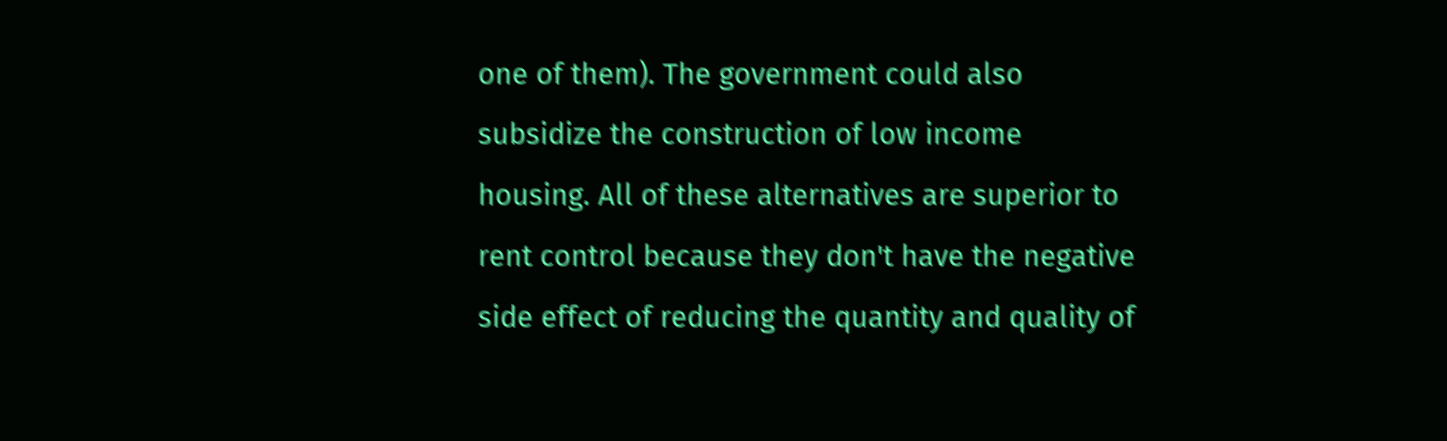one of them). The government could also subsidize the construction of low income housing. All of these alternatives are superior to rent control because they don't have the negative side effect of reducing the quantity and quality of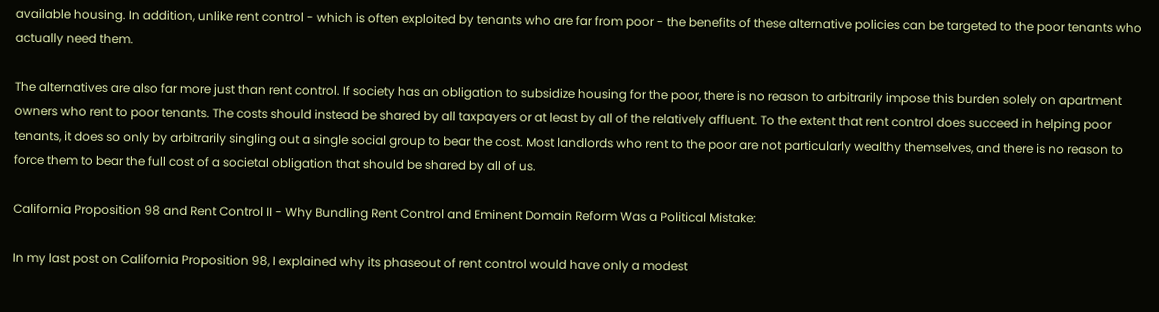available housing. In addition, unlike rent control - which is often exploited by tenants who are far from poor - the benefits of these alternative policies can be targeted to the poor tenants who actually need them.

The alternatives are also far more just than rent control. If society has an obligation to subsidize housing for the poor, there is no reason to arbitrarily impose this burden solely on apartment owners who rent to poor tenants. The costs should instead be shared by all taxpayers or at least by all of the relatively affluent. To the extent that rent control does succeed in helping poor tenants, it does so only by arbitrarily singling out a single social group to bear the cost. Most landlords who rent to the poor are not particularly wealthy themselves, and there is no reason to force them to bear the full cost of a societal obligation that should be shared by all of us.

California Proposition 98 and Rent Control II - Why Bundling Rent Control and Eminent Domain Reform Was a Political Mistake:

In my last post on California Proposition 98, I explained why its phaseout of rent control would have only a modest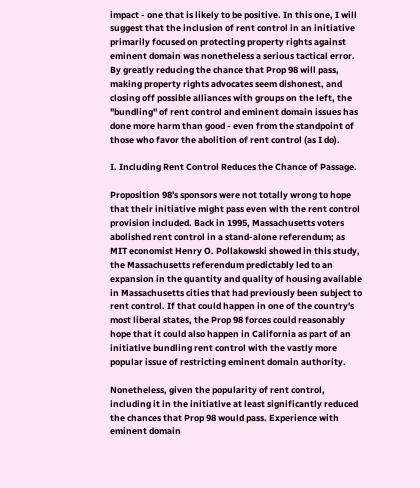impact - one that is likely to be positive. In this one, I will suggest that the inclusion of rent control in an initiative primarily focused on protecting property rights against eminent domain was nonetheless a serious tactical error. By greatly reducing the chance that Prop 98 will pass, making property rights advocates seem dishonest, and closing off possible alliances with groups on the left, the "bundling" of rent control and eminent domain issues has done more harm than good - even from the standpoint of those who favor the abolition of rent control (as I do).

I. Including Rent Control Reduces the Chance of Passage.

Proposition 98's sponsors were not totally wrong to hope that their initiative might pass even with the rent control provision included. Back in 1995, Massachusetts voters abolished rent control in a stand-alone referendum; as MIT economist Henry O. Pollakowski showed in this study, the Massachusetts referendum predictably led to an expansion in the quantity and quality of housing available in Massachusetts cities that had previously been subject to rent control. If that could happen in one of the country's most liberal states, the Prop 98 forces could reasonably hope that it could also happen in California as part of an initiative bundling rent control with the vastly more popular issue of restricting eminent domain authority.

Nonetheless, given the popularity of rent control, including it in the initiative at least significantly reduced the chances that Prop 98 would pass. Experience with eminent domain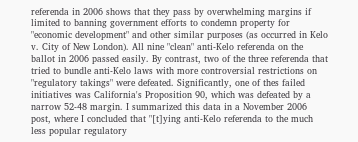referenda in 2006 shows that they pass by overwhelming margins if limited to banning government efforts to condemn property for "economic development" and other similar purposes (as occurred in Kelo v. City of New London). All nine "clean" anti-Kelo referenda on the ballot in 2006 passed easily. By contrast, two of the three referenda that tried to bundle anti-Kelo laws with more controversial restrictions on "regulatory takings" were defeated. Significantly, one of thes failed initiatives was California's Proposition 90, which was defeated by a narrow 52-48 margin. I summarized this data in a November 2006 post, where I concluded that "[t]ying anti-Kelo referenda to the much less popular regulatory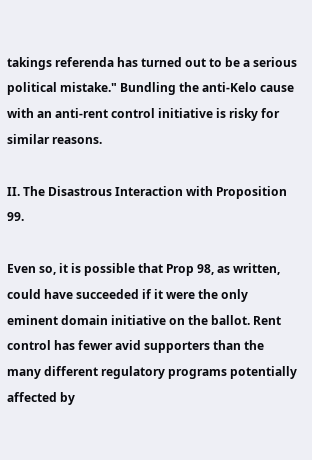takings referenda has turned out to be a serious political mistake." Bundling the anti-Kelo cause with an anti-rent control initiative is risky for similar reasons.

II. The Disastrous Interaction with Proposition 99.

Even so, it is possible that Prop 98, as written, could have succeeded if it were the only eminent domain initiative on the ballot. Rent control has fewer avid supporters than the many different regulatory programs potentially affected by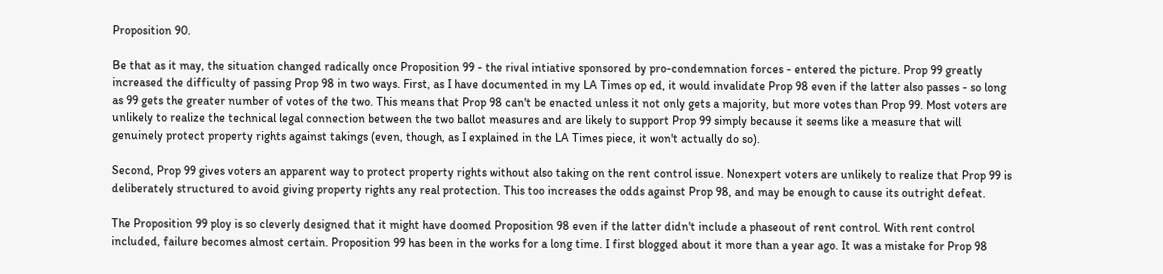Proposition 90.

Be that as it may, the situation changed radically once Proposition 99 - the rival intiative sponsored by pro-condemnation forces - entered the picture. Prop 99 greatly increased the difficulty of passing Prop 98 in two ways. First, as I have documented in my LA Times op ed, it would invalidate Prop 98 even if the latter also passes - so long as 99 gets the greater number of votes of the two. This means that Prop 98 can't be enacted unless it not only gets a majority, but more votes than Prop 99. Most voters are unlikely to realize the technical legal connection between the two ballot measures and are likely to support Prop 99 simply because it seems like a measure that will genuinely protect property rights against takings (even, though, as I explained in the LA Times piece, it won't actually do so).

Second, Prop 99 gives voters an apparent way to protect property rights without also taking on the rent control issue. Nonexpert voters are unlikely to realize that Prop 99 is deliberately structured to avoid giving property rights any real protection. This too increases the odds against Prop 98, and may be enough to cause its outright defeat.

The Proposition 99 ploy is so cleverly designed that it might have doomed Proposition 98 even if the latter didn't include a phaseout of rent control. With rent control included, failure becomes almost certain. Proposition 99 has been in the works for a long time. I first blogged about it more than a year ago. It was a mistake for Prop 98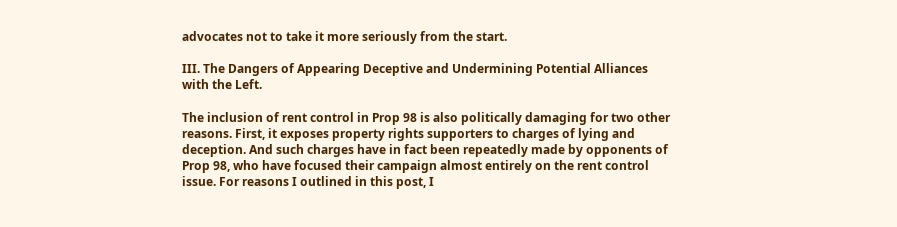advocates not to take it more seriously from the start.

III. The Dangers of Appearing Deceptive and Undermining Potential Alliances with the Left.

The inclusion of rent control in Prop 98 is also politically damaging for two other reasons. First, it exposes property rights supporters to charges of lying and deception. And such charges have in fact been repeatedly made by opponents of Prop 98, who have focused their campaign almost entirely on the rent control issue. For reasons I outlined in this post, I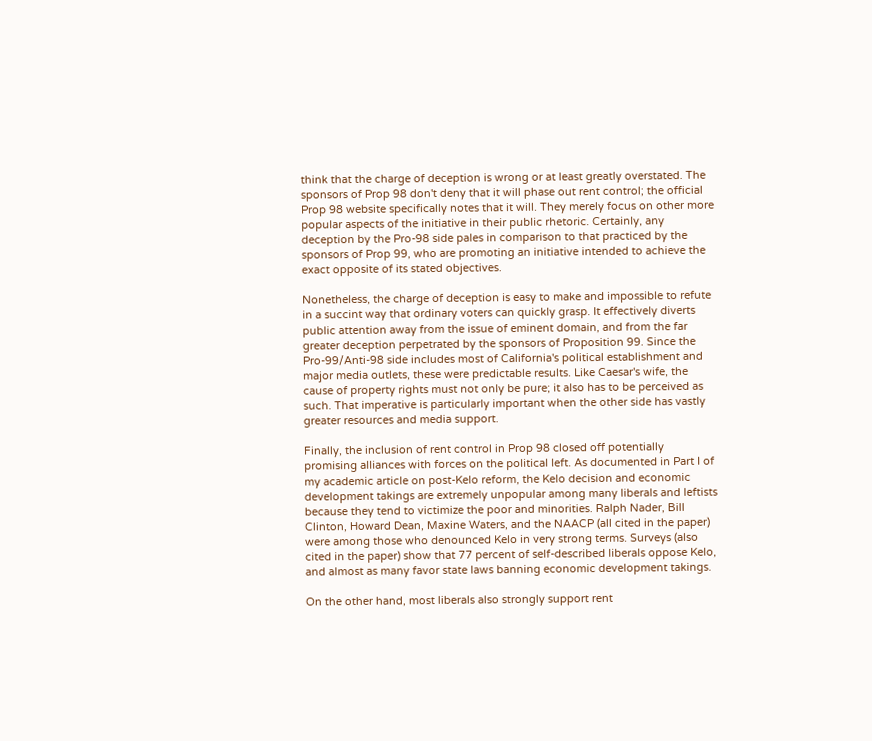think that the charge of deception is wrong or at least greatly overstated. The sponsors of Prop 98 don't deny that it will phase out rent control; the official Prop 98 website specifically notes that it will. They merely focus on other more popular aspects of the initiative in their public rhetoric. Certainly, any deception by the Pro-98 side pales in comparison to that practiced by the sponsors of Prop 99, who are promoting an initiative intended to achieve the exact opposite of its stated objectives.

Nonetheless, the charge of deception is easy to make and impossible to refute in a succint way that ordinary voters can quickly grasp. It effectively diverts public attention away from the issue of eminent domain, and from the far greater deception perpetrated by the sponsors of Proposition 99. Since the Pro-99/Anti-98 side includes most of California's political establishment and major media outlets, these were predictable results. Like Caesar's wife, the cause of property rights must not only be pure; it also has to be perceived as such. That imperative is particularly important when the other side has vastly greater resources and media support.

Finally, the inclusion of rent control in Prop 98 closed off potentially promising alliances with forces on the political left. As documented in Part I of my academic article on post-Kelo reform, the Kelo decision and economic development takings are extremely unpopular among many liberals and leftists because they tend to victimize the poor and minorities. Ralph Nader, Bill Clinton, Howard Dean, Maxine Waters, and the NAACP (all cited in the paper) were among those who denounced Kelo in very strong terms. Surveys (also cited in the paper) show that 77 percent of self-described liberals oppose Kelo, and almost as many favor state laws banning economic development takings.

On the other hand, most liberals also strongly support rent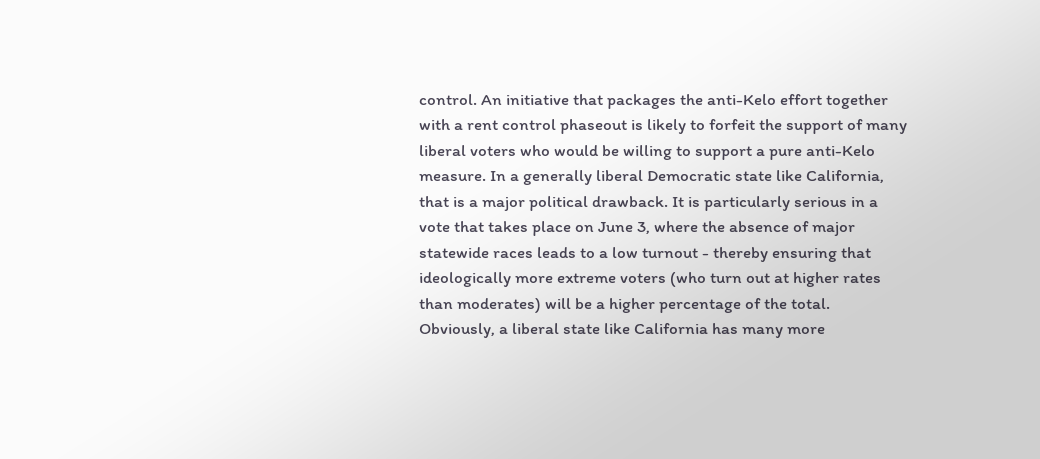control. An initiative that packages the anti-Kelo effort together with a rent control phaseout is likely to forfeit the support of many liberal voters who would be willing to support a pure anti-Kelo measure. In a generally liberal Democratic state like California, that is a major political drawback. It is particularly serious in a vote that takes place on June 3, where the absence of major statewide races leads to a low turnout - thereby ensuring that ideologically more extreme voters (who turn out at higher rates than moderates) will be a higher percentage of the total. Obviously, a liberal state like California has many more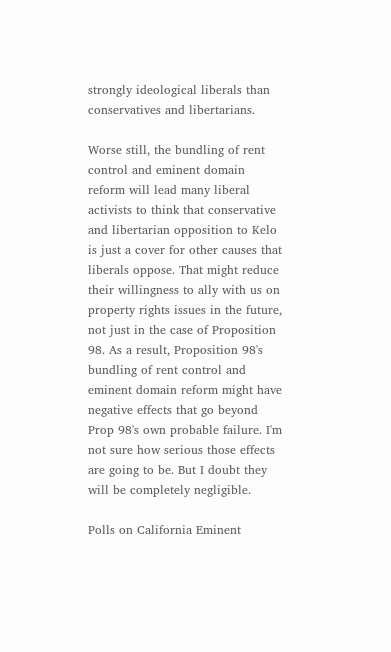strongly ideological liberals than conservatives and libertarians.

Worse still, the bundling of rent control and eminent domain reform will lead many liberal activists to think that conservative and libertarian opposition to Kelo is just a cover for other causes that liberals oppose. That might reduce their willingness to ally with us on property rights issues in the future, not just in the case of Proposition 98. As a result, Proposition 98's bundling of rent control and eminent domain reform might have negative effects that go beyond Prop 98's own probable failure. I'm not sure how serious those effects are going to be. But I doubt they will be completely negligible.

Polls on California Eminent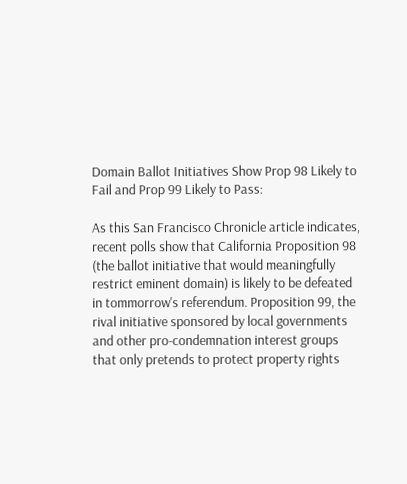Domain Ballot Initiatives Show Prop 98 Likely to Fail and Prop 99 Likely to Pass:

As this San Francisco Chronicle article indicates, recent polls show that California Proposition 98 (the ballot initiative that would meaningfully restrict eminent domain) is likely to be defeated in tommorrow's referendum. Proposition 99, the rival initiative sponsored by local governments and other pro-condemnation interest groups that only pretends to protect property rights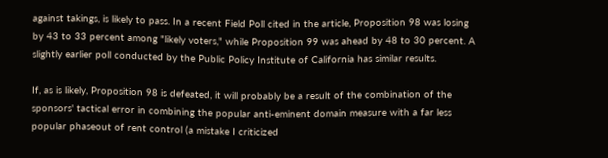against takings, is likely to pass. In a recent Field Poll cited in the article, Proposition 98 was losing by 43 to 33 percent among "likely voters," while Proposition 99 was ahead by 48 to 30 percent. A slightly earlier poll conducted by the Public Policy Institute of California has similar results.

If, as is likely, Proposition 98 is defeated, it will probably be a result of the combination of the sponsors' tactical error in combining the popular anti-eminent domain measure with a far less popular phaseout of rent control (a mistake I criticized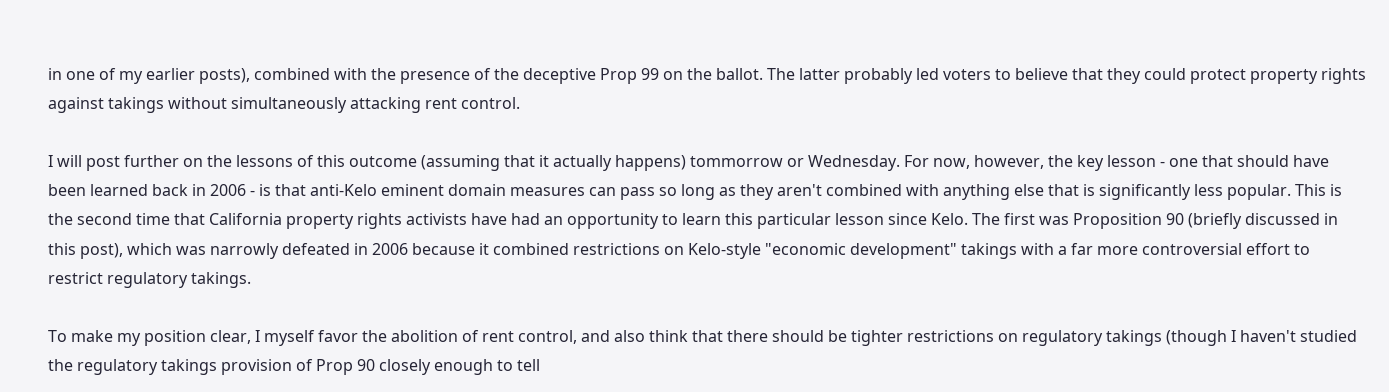in one of my earlier posts), combined with the presence of the deceptive Prop 99 on the ballot. The latter probably led voters to believe that they could protect property rights against takings without simultaneously attacking rent control.

I will post further on the lessons of this outcome (assuming that it actually happens) tommorrow or Wednesday. For now, however, the key lesson - one that should have been learned back in 2006 - is that anti-Kelo eminent domain measures can pass so long as they aren't combined with anything else that is significantly less popular. This is the second time that California property rights activists have had an opportunity to learn this particular lesson since Kelo. The first was Proposition 90 (briefly discussed in this post), which was narrowly defeated in 2006 because it combined restrictions on Kelo-style "economic development" takings with a far more controversial effort to restrict regulatory takings.

To make my position clear, I myself favor the abolition of rent control, and also think that there should be tighter restrictions on regulatory takings (though I haven't studied the regulatory takings provision of Prop 90 closely enough to tell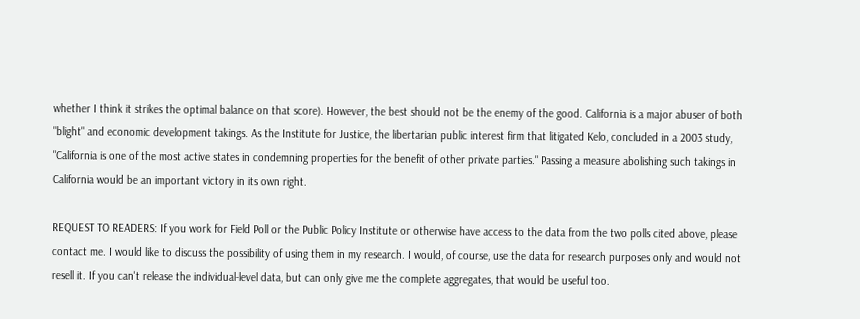whether I think it strikes the optimal balance on that score). However, the best should not be the enemy of the good. California is a major abuser of both "blight" and economic development takings. As the Institute for Justice, the libertarian public interest firm that litigated Kelo, concluded in a 2003 study, "California is one of the most active states in condemning properties for the benefit of other private parties." Passing a measure abolishing such takings in California would be an important victory in its own right.

REQUEST TO READERS: If you work for Field Poll or the Public Policy Institute or otherwise have access to the data from the two polls cited above, please contact me. I would like to discuss the possibility of using them in my research. I would, of course, use the data for research purposes only and would not resell it. If you can't release the individual-level data, but can only give me the complete aggregates, that would be useful too.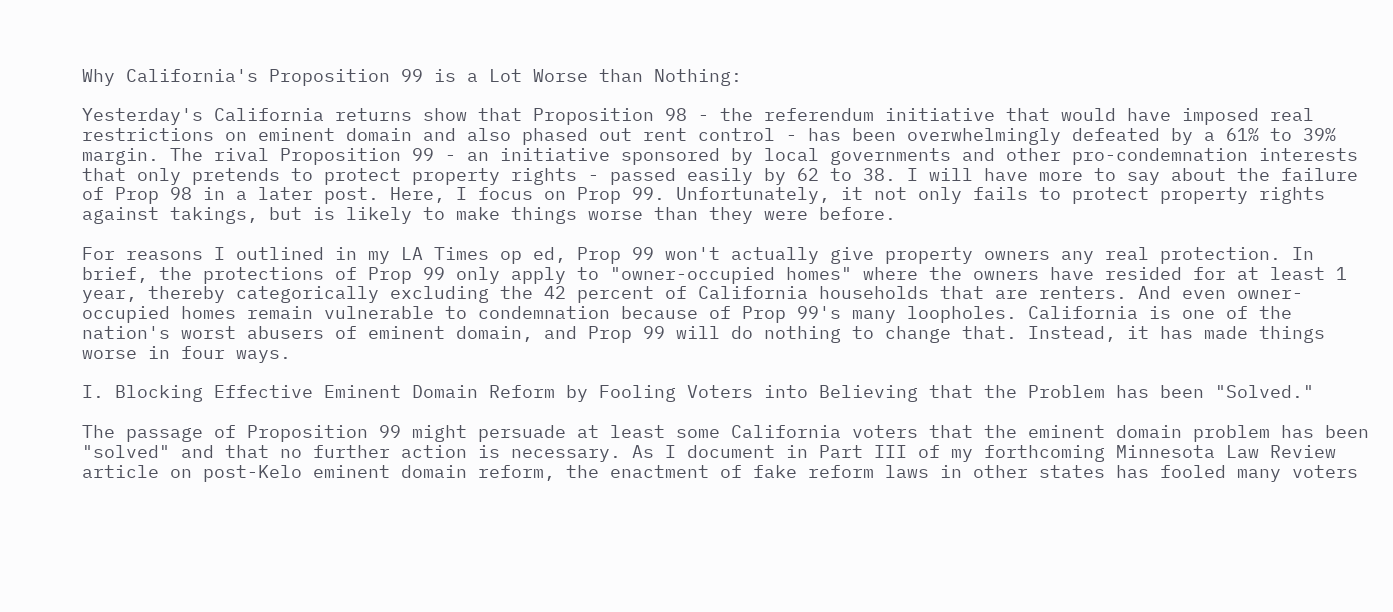Why California's Proposition 99 is a Lot Worse than Nothing:

Yesterday's California returns show that Proposition 98 - the referendum initiative that would have imposed real restrictions on eminent domain and also phased out rent control - has been overwhelmingly defeated by a 61% to 39% margin. The rival Proposition 99 - an initiative sponsored by local governments and other pro-condemnation interests that only pretends to protect property rights - passed easily by 62 to 38. I will have more to say about the failure of Prop 98 in a later post. Here, I focus on Prop 99. Unfortunately, it not only fails to protect property rights against takings, but is likely to make things worse than they were before.

For reasons I outlined in my LA Times op ed, Prop 99 won't actually give property owners any real protection. In brief, the protections of Prop 99 only apply to "owner-occupied homes" where the owners have resided for at least 1 year, thereby categorically excluding the 42 percent of California households that are renters. And even owner-occupied homes remain vulnerable to condemnation because of Prop 99's many loopholes. California is one of the nation's worst abusers of eminent domain, and Prop 99 will do nothing to change that. Instead, it has made things worse in four ways.

I. Blocking Effective Eminent Domain Reform by Fooling Voters into Believing that the Problem has been "Solved."

The passage of Proposition 99 might persuade at least some California voters that the eminent domain problem has been "solved" and that no further action is necessary. As I document in Part III of my forthcoming Minnesota Law Review article on post-Kelo eminent domain reform, the enactment of fake reform laws in other states has fooled many voters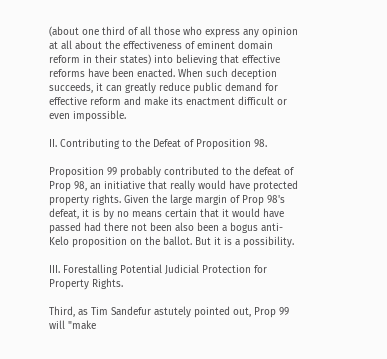(about one third of all those who express any opinion at all about the effectiveness of eminent domain reform in their states) into believing that effective reforms have been enacted. When such deception succeeds, it can greatly reduce public demand for effective reform and make its enactment difficult or even impossible.

II. Contributing to the Defeat of Proposition 98.

Proposition 99 probably contributed to the defeat of Prop 98, an initiative that really would have protected property rights. Given the large margin of Prop 98's defeat, it is by no means certain that it would have passed had there not been also been a bogus anti-Kelo proposition on the ballot. But it is a possibility.

III. Forestalling Potential Judicial Protection for Property Rights.

Third, as Tim Sandefur astutely pointed out, Prop 99 will "make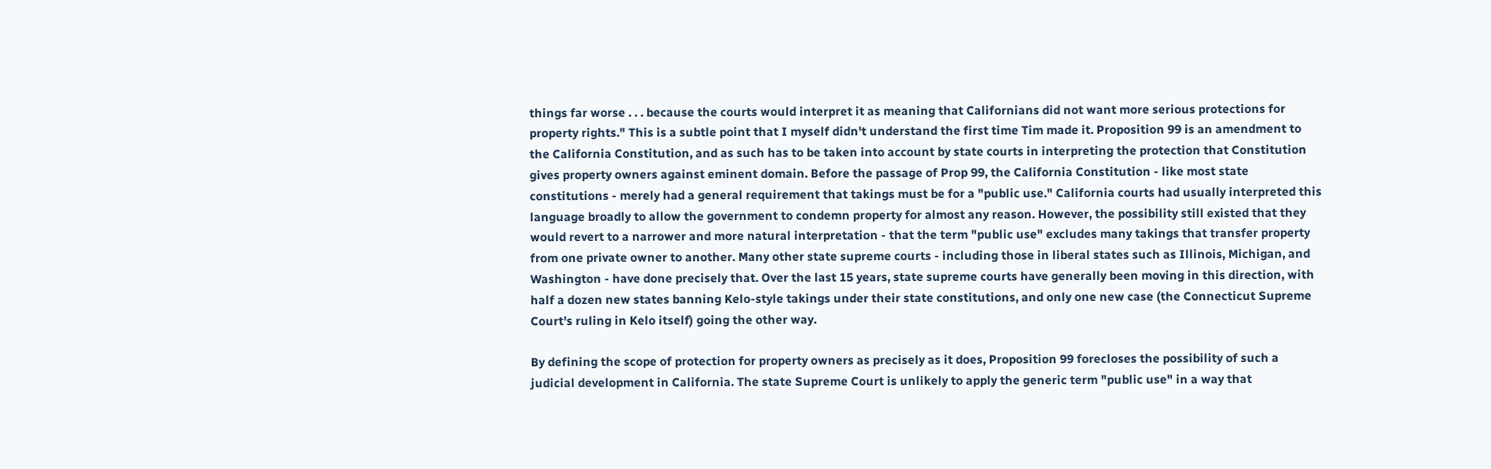things far worse . . . because the courts would interpret it as meaning that Californians did not want more serious protections for property rights." This is a subtle point that I myself didn't understand the first time Tim made it. Proposition 99 is an amendment to the California Constitution, and as such has to be taken into account by state courts in interpreting the protection that Constitution gives property owners against eminent domain. Before the passage of Prop 99, the California Constitution - like most state constitutions - merely had a general requirement that takings must be for a "public use." California courts had usually interpreted this language broadly to allow the government to condemn property for almost any reason. However, the possibility still existed that they would revert to a narrower and more natural interpretation - that the term "public use" excludes many takings that transfer property from one private owner to another. Many other state supreme courts - including those in liberal states such as Illinois, Michigan, and Washington - have done precisely that. Over the last 15 years, state supreme courts have generally been moving in this direction, with half a dozen new states banning Kelo-style takings under their state constitutions, and only one new case (the Connecticut Supreme Court's ruling in Kelo itself) going the other way.

By defining the scope of protection for property owners as precisely as it does, Proposition 99 forecloses the possibility of such a judicial development in California. The state Supreme Court is unlikely to apply the generic term "public use" in a way that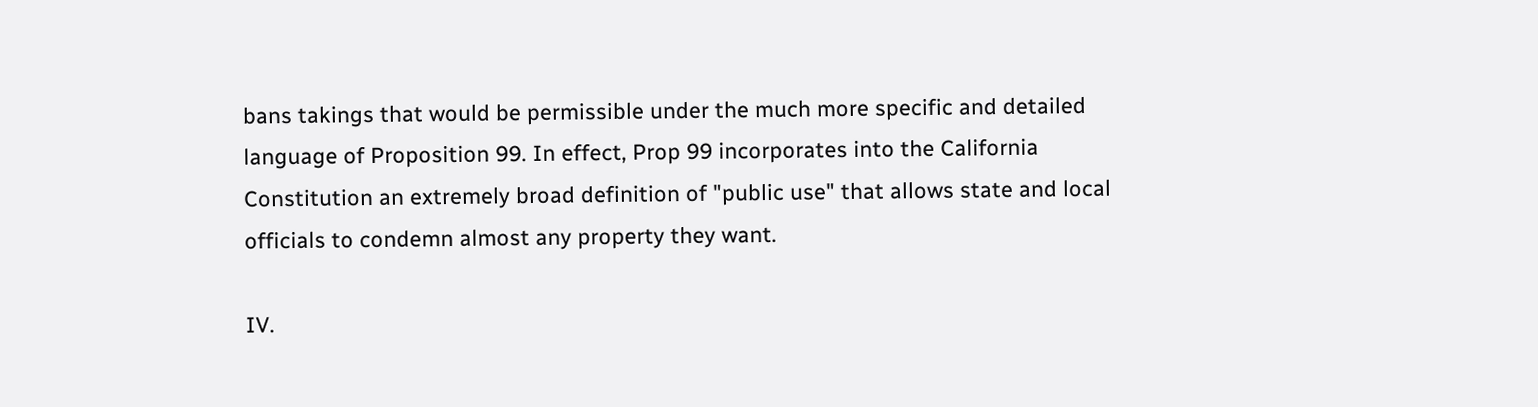bans takings that would be permissible under the much more specific and detailed language of Proposition 99. In effect, Prop 99 incorporates into the California Constitution an extremely broad definition of "public use" that allows state and local officials to condemn almost any property they want.

IV.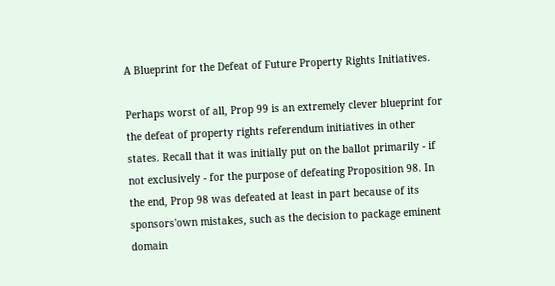A Blueprint for the Defeat of Future Property Rights Initiatives.

Perhaps worst of all, Prop 99 is an extremely clever blueprint for the defeat of property rights referendum initiatives in other states. Recall that it was initially put on the ballot primarily - if not exclusively - for the purpose of defeating Proposition 98. In the end, Prop 98 was defeated at least in part because of its sponsors'own mistakes, such as the decision to package eminent domain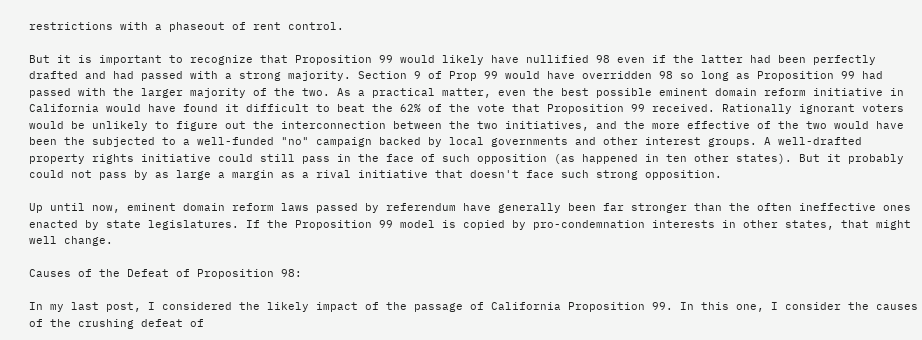restrictions with a phaseout of rent control.

But it is important to recognize that Proposition 99 would likely have nullified 98 even if the latter had been perfectly drafted and had passed with a strong majority. Section 9 of Prop 99 would have overridden 98 so long as Proposition 99 had passed with the larger majority of the two. As a practical matter, even the best possible eminent domain reform initiative in California would have found it difficult to beat the 62% of the vote that Proposition 99 received. Rationally ignorant voters would be unlikely to figure out the interconnection between the two initiatives, and the more effective of the two would have been the subjected to a well-funded "no" campaign backed by local governments and other interest groups. A well-drafted property rights initiative could still pass in the face of such opposition (as happened in ten other states). But it probably could not pass by as large a margin as a rival initiative that doesn't face such strong opposition.

Up until now, eminent domain reform laws passed by referendum have generally been far stronger than the often ineffective ones enacted by state legislatures. If the Proposition 99 model is copied by pro-condemnation interests in other states, that might well change.

Causes of the Defeat of Proposition 98:

In my last post, I considered the likely impact of the passage of California Proposition 99. In this one, I consider the causes of the crushing defeat of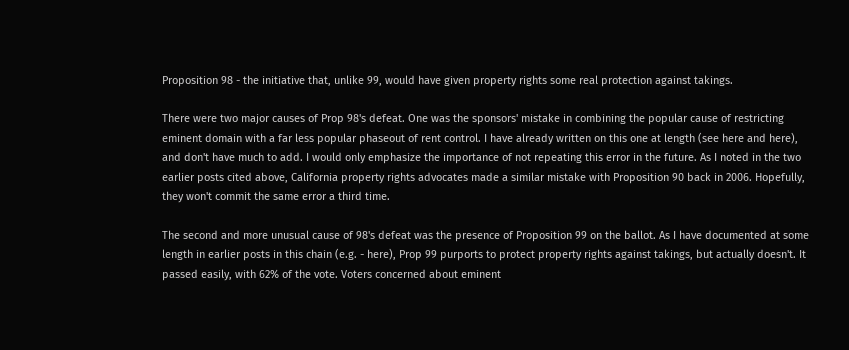Proposition 98 - the initiative that, unlike 99, would have given property rights some real protection against takings.

There were two major causes of Prop 98's defeat. One was the sponsors' mistake in combining the popular cause of restricting eminent domain with a far less popular phaseout of rent control. I have already written on this one at length (see here and here), and don't have much to add. I would only emphasize the importance of not repeating this error in the future. As I noted in the two earlier posts cited above, California property rights advocates made a similar mistake with Proposition 90 back in 2006. Hopefully, they won't commit the same error a third time.

The second and more unusual cause of 98's defeat was the presence of Proposition 99 on the ballot. As I have documented at some length in earlier posts in this chain (e.g. - here), Prop 99 purports to protect property rights against takings, but actually doesn't. It passed easily, with 62% of the vote. Voters concerned about eminent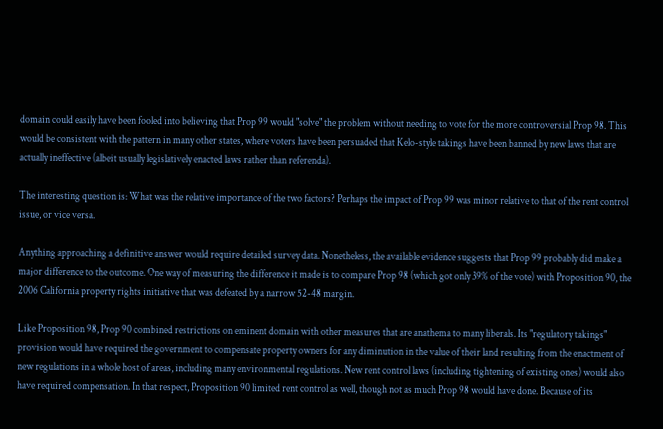domain could easily have been fooled into believing that Prop 99 would "solve" the problem without needing to vote for the more controversial Prop 98. This would be consistent with the pattern in many other states, where voters have been persuaded that Kelo-style takings have been banned by new laws that are actually ineffective (albeit usually legislatively enacted laws rather than referenda).

The interesting question is: What was the relative importance of the two factors? Perhaps the impact of Prop 99 was minor relative to that of the rent control issue, or vice versa.

Anything approaching a definitive answer would require detailed survey data. Nonetheless, the available evidence suggests that Prop 99 probably did make a major difference to the outcome. One way of measuring the difference it made is to compare Prop 98 (which got only 39% of the vote) with Proposition 90, the 2006 California property rights initiative that was defeated by a narrow 52-48 margin.

Like Proposition 98, Prop 90 combined restrictions on eminent domain with other measures that are anathema to many liberals. Its "regulatory takings" provision would have required the government to compensate property owners for any diminution in the value of their land resulting from the enactment of new regulations in a whole host of areas, including many environmental regulations. New rent control laws (including tightening of existing ones) would also have required compensation. In that respect, Proposition 90 limited rent control as well, though not as much Prop 98 would have done. Because of its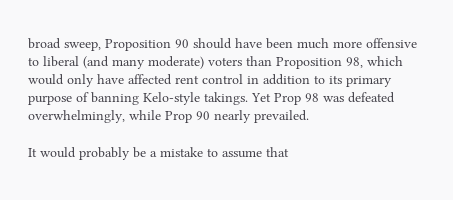broad sweep, Proposition 90 should have been much more offensive to liberal (and many moderate) voters than Proposition 98, which would only have affected rent control in addition to its primary purpose of banning Kelo-style takings. Yet Prop 98 was defeated overwhelmingly, while Prop 90 nearly prevailed.

It would probably be a mistake to assume that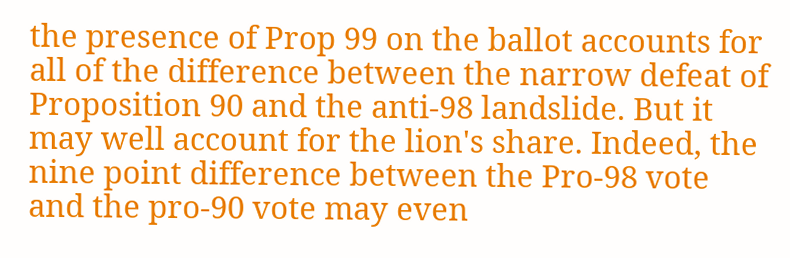the presence of Prop 99 on the ballot accounts for all of the difference between the narrow defeat of Proposition 90 and the anti-98 landslide. But it may well account for the lion's share. Indeed, the nine point difference between the Pro-98 vote and the pro-90 vote may even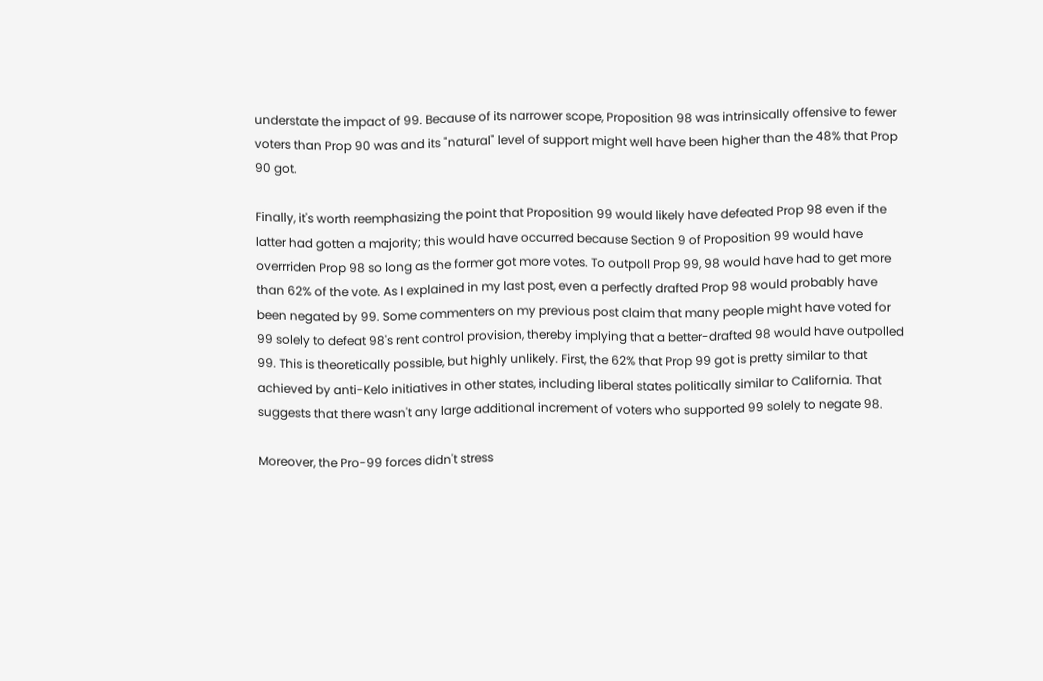understate the impact of 99. Because of its narrower scope, Proposition 98 was intrinsically offensive to fewer voters than Prop 90 was and its "natural" level of support might well have been higher than the 48% that Prop 90 got.

Finally, it's worth reemphasizing the point that Proposition 99 would likely have defeated Prop 98 even if the latter had gotten a majority; this would have occurred because Section 9 of Proposition 99 would have overrriden Prop 98 so long as the former got more votes. To outpoll Prop 99, 98 would have had to get more than 62% of the vote. As I explained in my last post, even a perfectly drafted Prop 98 would probably have been negated by 99. Some commenters on my previous post claim that many people might have voted for 99 solely to defeat 98's rent control provision, thereby implying that a better-drafted 98 would have outpolled 99. This is theoretically possible, but highly unlikely. First, the 62% that Prop 99 got is pretty similar to that achieved by anti-Kelo initiatives in other states, including liberal states politically similar to California. That suggests that there wasn't any large additional increment of voters who supported 99 solely to negate 98.

Moreover, the Pro-99 forces didn't stress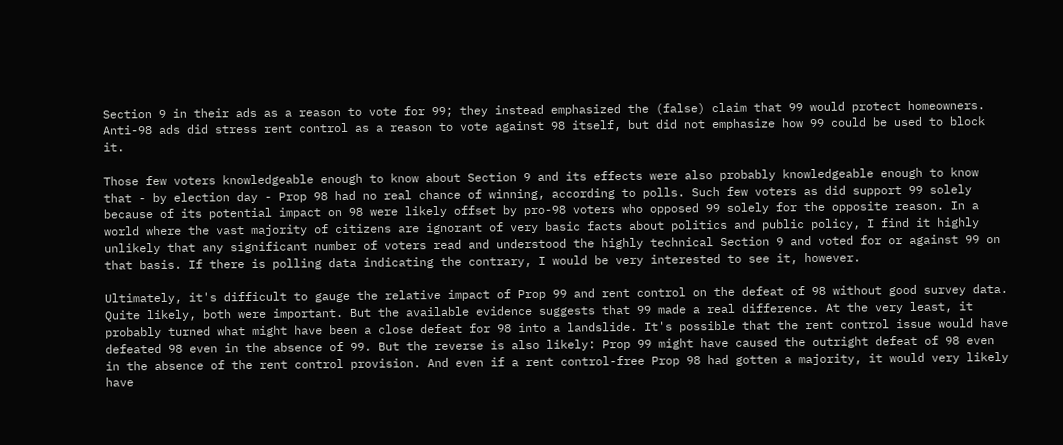Section 9 in their ads as a reason to vote for 99; they instead emphasized the (false) claim that 99 would protect homeowners. Anti-98 ads did stress rent control as a reason to vote against 98 itself, but did not emphasize how 99 could be used to block it.

Those few voters knowledgeable enough to know about Section 9 and its effects were also probably knowledgeable enough to know that - by election day - Prop 98 had no real chance of winning, according to polls. Such few voters as did support 99 solely because of its potential impact on 98 were likely offset by pro-98 voters who opposed 99 solely for the opposite reason. In a world where the vast majority of citizens are ignorant of very basic facts about politics and public policy, I find it highly unlikely that any significant number of voters read and understood the highly technical Section 9 and voted for or against 99 on that basis. If there is polling data indicating the contrary, I would be very interested to see it, however.

Ultimately, it's difficult to gauge the relative impact of Prop 99 and rent control on the defeat of 98 without good survey data. Quite likely, both were important. But the available evidence suggests that 99 made a real difference. At the very least, it probably turned what might have been a close defeat for 98 into a landslide. It's possible that the rent control issue would have defeated 98 even in the absence of 99. But the reverse is also likely: Prop 99 might have caused the outright defeat of 98 even in the absence of the rent control provision. And even if a rent control-free Prop 98 had gotten a majority, it would very likely have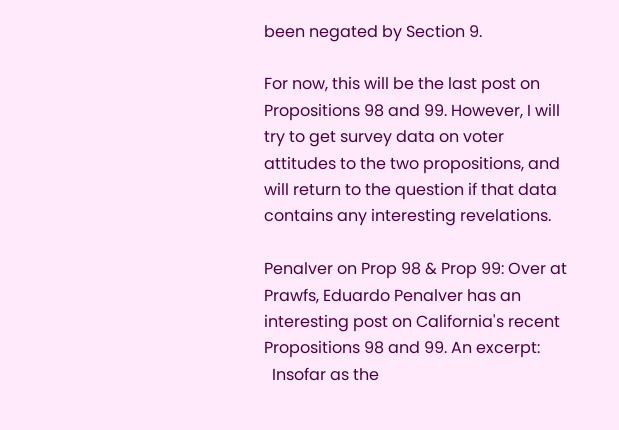been negated by Section 9.

For now, this will be the last post on Propositions 98 and 99. However, I will try to get survey data on voter attitudes to the two propositions, and will return to the question if that data contains any interesting revelations.

Penalver on Prop 98 & Prop 99: Over at Prawfs, Eduardo Penalver has an interesting post on California's recent Propositions 98 and 99. An excerpt:
  Insofar as the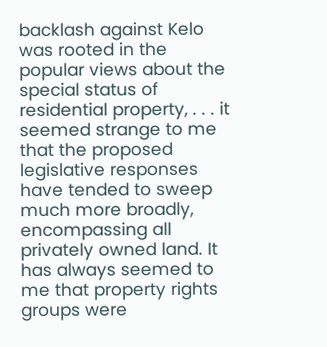backlash against Kelo was rooted in the popular views about the special status of residential property, . . . it seemed strange to me that the proposed legislative responses have tended to sweep much more broadly, encompassing all privately owned land. It has always seemed to me that property rights groups were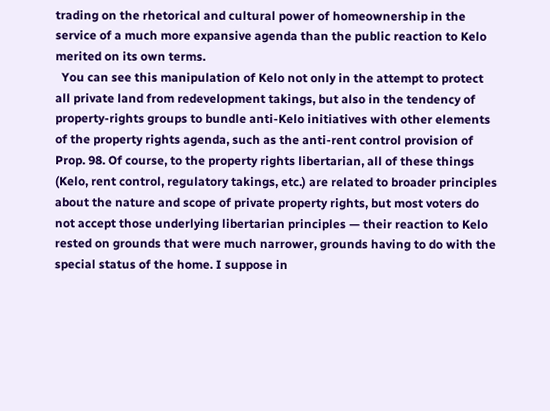trading on the rhetorical and cultural power of homeownership in the service of a much more expansive agenda than the public reaction to Kelo merited on its own terms.
  You can see this manipulation of Kelo not only in the attempt to protect all private land from redevelopment takings, but also in the tendency of property-rights groups to bundle anti-Kelo initiatives with other elements of the property rights agenda, such as the anti-rent control provision of Prop. 98. Of course, to the property rights libertarian, all of these things (Kelo, rent control, regulatory takings, etc.) are related to broader principles about the nature and scope of private property rights, but most voters do not accept those underlying libertarian principles — their reaction to Kelo rested on grounds that were much narrower, grounds having to do with the special status of the home. I suppose in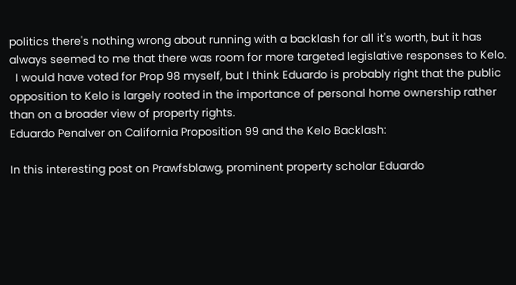politics there's nothing wrong about running with a backlash for all it's worth, but it has always seemed to me that there was room for more targeted legislative responses to Kelo.
  I would have voted for Prop 98 myself, but I think Eduardo is probably right that the public opposition to Kelo is largely rooted in the importance of personal home ownership rather than on a broader view of property rights.
Eduardo Penalver on California Proposition 99 and the Kelo Backlash:

In this interesting post on Prawfsblawg, prominent property scholar Eduardo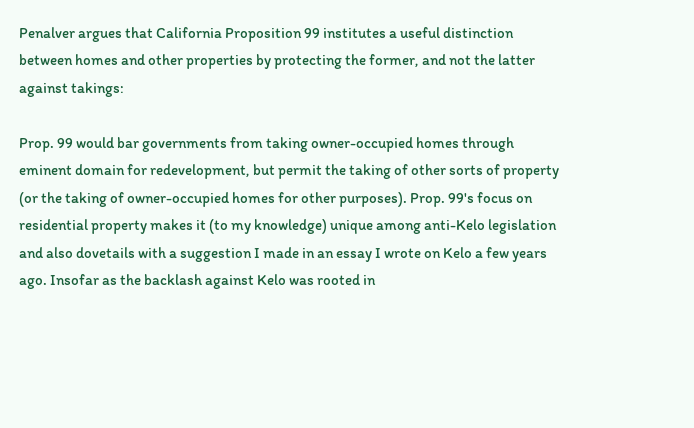Penalver argues that California Proposition 99 institutes a useful distinction between homes and other properties by protecting the former, and not the latter against takings:

Prop. 99 would bar governments from taking owner-occupied homes through eminent domain for redevelopment, but permit the taking of other sorts of property (or the taking of owner-occupied homes for other purposes). Prop. 99's focus on residential property makes it (to my knowledge) unique among anti-Kelo legislation and also dovetails with a suggestion I made in an essay I wrote on Kelo a few years ago. Insofar as the backlash against Kelo was rooted in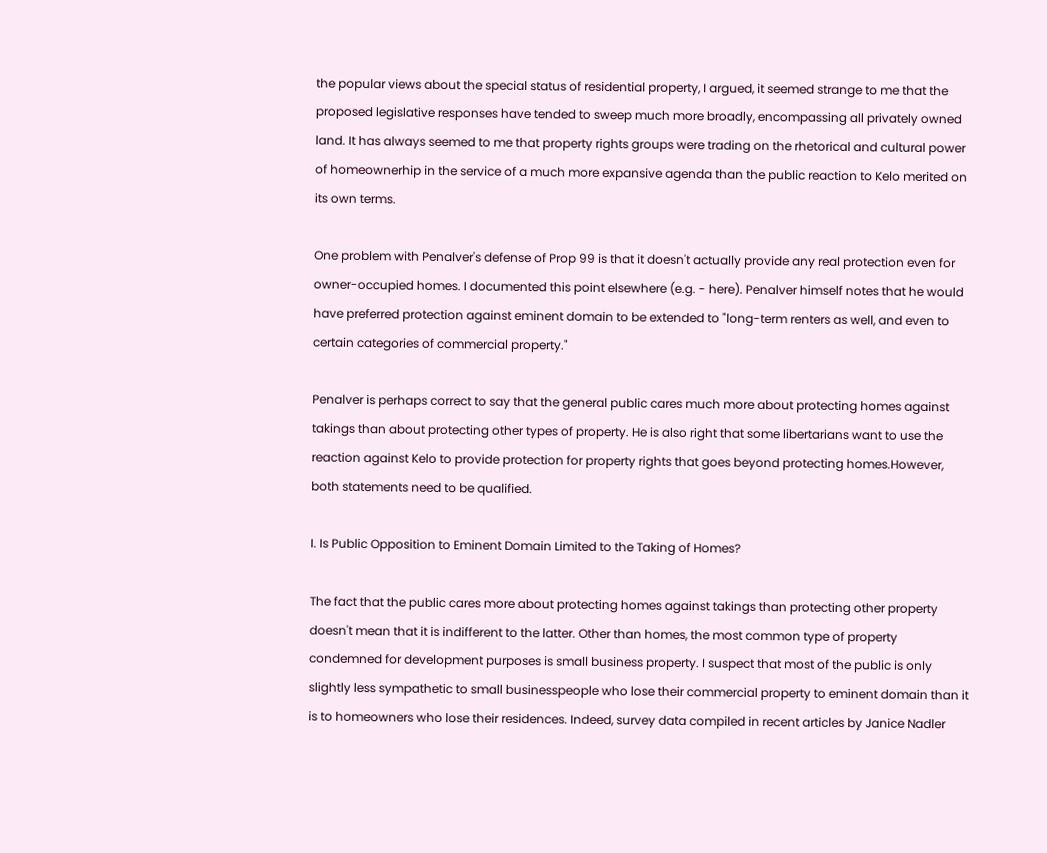the popular views about the special status of residential property, I argued, it seemed strange to me that the proposed legislative responses have tended to sweep much more broadly, encompassing all privately owned land. It has always seemed to me that property rights groups were trading on the rhetorical and cultural power of homeownerhip in the service of a much more expansive agenda than the public reaction to Kelo merited on its own terms.

One problem with Penalver's defense of Prop 99 is that it doesn't actually provide any real protection even for owner-occupied homes. I documented this point elsewhere (e.g. - here). Penalver himself notes that he would have preferred protection against eminent domain to be extended to "long-term renters as well, and even to certain categories of commercial property."

Penalver is perhaps correct to say that the general public cares much more about protecting homes against takings than about protecting other types of property. He is also right that some libertarians want to use the reaction against Kelo to provide protection for property rights that goes beyond protecting homes.However, both statements need to be qualified.

I. Is Public Opposition to Eminent Domain Limited to the Taking of Homes?

The fact that the public cares more about protecting homes against takings than protecting other property doesn't mean that it is indifferent to the latter. Other than homes, the most common type of property condemned for development purposes is small business property. I suspect that most of the public is only slightly less sympathetic to small businesspeople who lose their commercial property to eminent domain than it is to homeowners who lose their residences. Indeed, survey data compiled in recent articles by Janice Nadler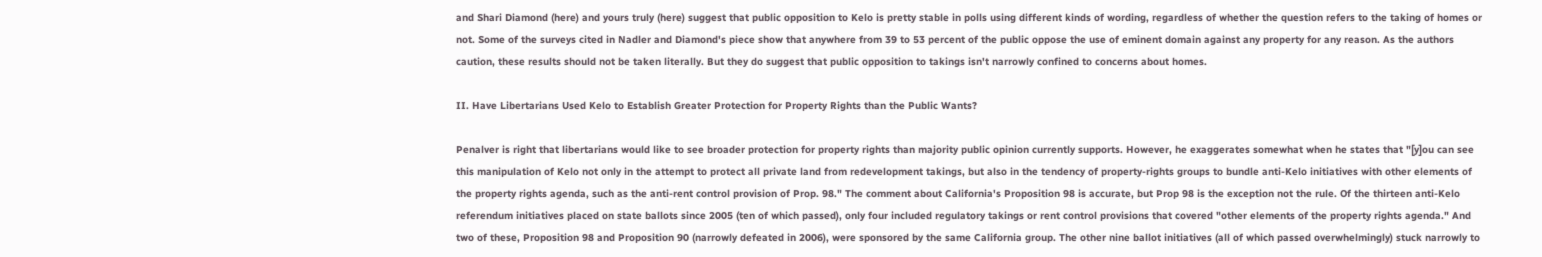and Shari Diamond (here) and yours truly (here) suggest that public opposition to Kelo is pretty stable in polls using different kinds of wording, regardless of whether the question refers to the taking of homes or not. Some of the surveys cited in Nadler and Diamond's piece show that anywhere from 39 to 53 percent of the public oppose the use of eminent domain against any property for any reason. As the authors caution, these results should not be taken literally. But they do suggest that public opposition to takings isn't narrowly confined to concerns about homes.

II. Have Libertarians Used Kelo to Establish Greater Protection for Property Rights than the Public Wants?

Penalver is right that libertarians would like to see broader protection for property rights than majority public opinion currently supports. However, he exaggerates somewhat when he states that "[y]ou can see this manipulation of Kelo not only in the attempt to protect all private land from redevelopment takings, but also in the tendency of property-rights groups to bundle anti-Kelo initiatives with other elements of the property rights agenda, such as the anti-rent control provision of Prop. 98." The comment about California's Proposition 98 is accurate, but Prop 98 is the exception not the rule. Of the thirteen anti-Kelo referendum initiatives placed on state ballots since 2005 (ten of which passed), only four included regulatory takings or rent control provisions that covered "other elements of the property rights agenda." And two of these, Proposition 98 and Proposition 90 (narrowly defeated in 2006), were sponsored by the same California group. The other nine ballot initiatives (all of which passed overwhelmingly) stuck narrowly to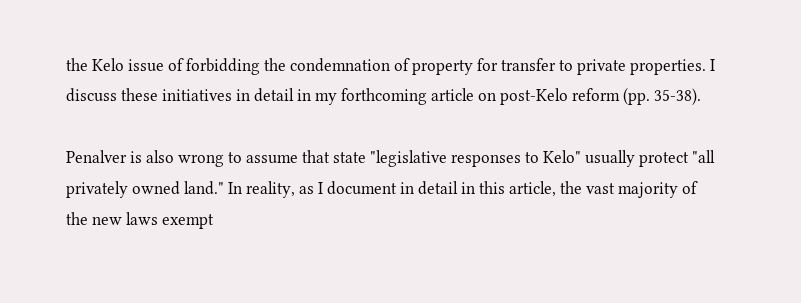the Kelo issue of forbidding the condemnation of property for transfer to private properties. I discuss these initiatives in detail in my forthcoming article on post-Kelo reform (pp. 35-38).

Penalver is also wrong to assume that state "legislative responses to Kelo" usually protect "all privately owned land." In reality, as I document in detail in this article, the vast majority of the new laws exempt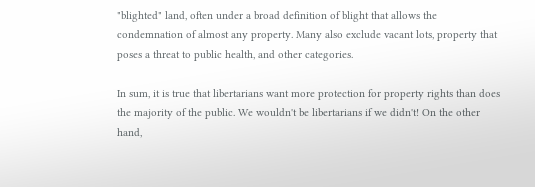"blighted" land, often under a broad definition of blight that allows the condemnation of almost any property. Many also exclude vacant lots, property that poses a threat to public health, and other categories.

In sum, it is true that libertarians want more protection for property rights than does the majority of the public. We wouldn't be libertarians if we didn't! On the other hand,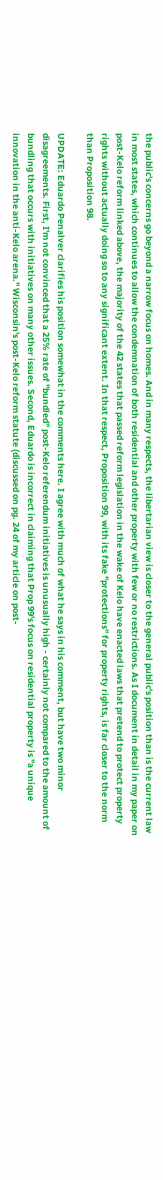the public's concerns go beyond a narrow focus on homes. And in many respects, the libertarian view is closer to the general public's position than is the current law in most states, which continues to allow the condemnation of both residential and other property with few or no restrictions. As I document in detail in my paper on post-Kelo reform linked above, the majority of the 42 states that passed reform legislation in the wake of Kelo have enacted laws that pretend to protect property rights without actually doing so to any significant extent. In that respect, Proposition 99, with its fake "protections" for property rights, is far closer to the norm than Proposition 98.

UPDATE: Eduardo Penalver clarifies his position somewhat in the comments here. I agree with much of what he says in his comment, but have two minor disagreements. First, I'm not convinced that a 25% rate of "bundled" post-Kelo referendum initiatives is unusually high - certainly not compared to the amount of bundling that occurs with initiatives on many other issues. Second, Eduardo is incorrect in claiming that Prop 99's focus on residential property is "a unique innovation in the anti-Kelo arena." Wisconsin's post-Kelo reform statute (discussed on pg. 24 of my article on post-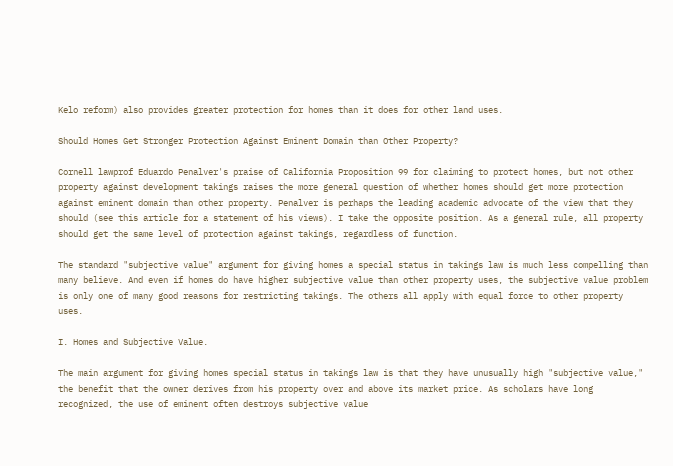Kelo reform) also provides greater protection for homes than it does for other land uses.

Should Homes Get Stronger Protection Against Eminent Domain than Other Property?

Cornell lawprof Eduardo Penalver's praise of California Proposition 99 for claiming to protect homes, but not other property against development takings raises the more general question of whether homes should get more protection against eminent domain than other property. Penalver is perhaps the leading academic advocate of the view that they should (see this article for a statement of his views). I take the opposite position. As a general rule, all property should get the same level of protection against takings, regardless of function.

The standard "subjective value" argument for giving homes a special status in takings law is much less compelling than many believe. And even if homes do have higher subjective value than other property uses, the subjective value problem is only one of many good reasons for restricting takings. The others all apply with equal force to other property uses.

I. Homes and Subjective Value.

The main argument for giving homes special status in takings law is that they have unusually high "subjective value," the benefit that the owner derives from his property over and above its market price. As scholars have long recognized, the use of eminent often destroys subjective value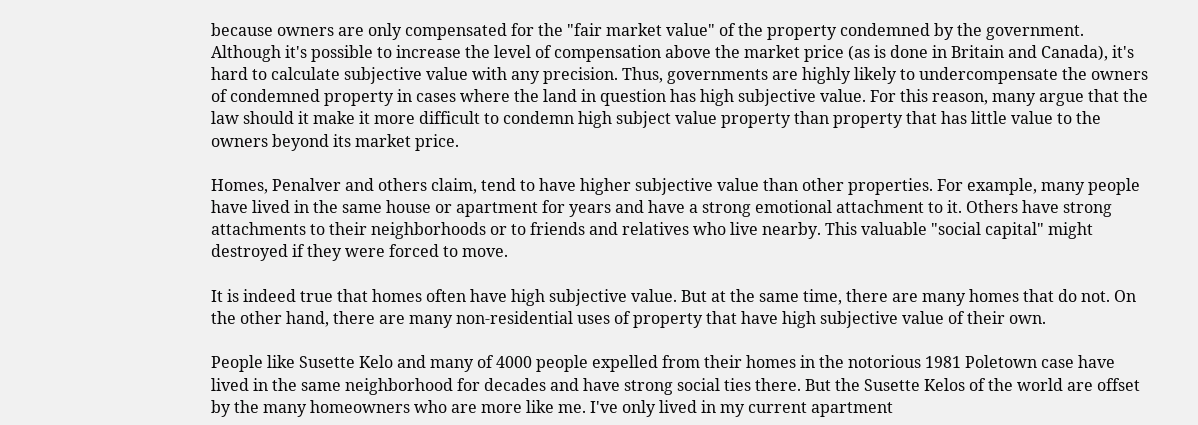because owners are only compensated for the "fair market value" of the property condemned by the government. Although it's possible to increase the level of compensation above the market price (as is done in Britain and Canada), it's hard to calculate subjective value with any precision. Thus, governments are highly likely to undercompensate the owners of condemned property in cases where the land in question has high subjective value. For this reason, many argue that the law should it make it more difficult to condemn high subject value property than property that has little value to the owners beyond its market price.

Homes, Penalver and others claim, tend to have higher subjective value than other properties. For example, many people have lived in the same house or apartment for years and have a strong emotional attachment to it. Others have strong attachments to their neighborhoods or to friends and relatives who live nearby. This valuable "social capital" might destroyed if they were forced to move.

It is indeed true that homes often have high subjective value. But at the same time, there are many homes that do not. On the other hand, there are many non-residential uses of property that have high subjective value of their own.

People like Susette Kelo and many of 4000 people expelled from their homes in the notorious 1981 Poletown case have lived in the same neighborhood for decades and have strong social ties there. But the Susette Kelos of the world are offset by the many homeowners who are more like me. I've only lived in my current apartment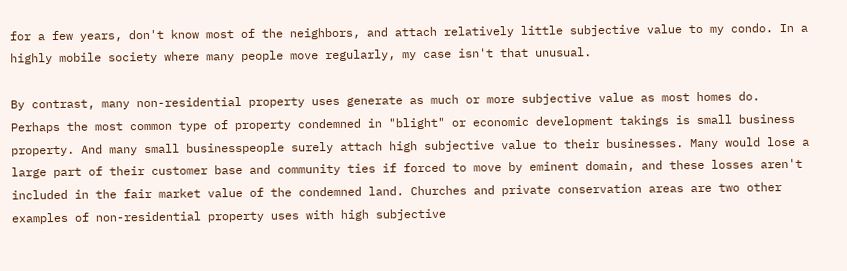for a few years, don't know most of the neighbors, and attach relatively little subjective value to my condo. In a highly mobile society where many people move regularly, my case isn't that unusual.

By contrast, many non-residential property uses generate as much or more subjective value as most homes do. Perhaps the most common type of property condemned in "blight" or economic development takings is small business property. And many small businesspeople surely attach high subjective value to their businesses. Many would lose a large part of their customer base and community ties if forced to move by eminent domain, and these losses aren't included in the fair market value of the condemned land. Churches and private conservation areas are two other examples of non-residential property uses with high subjective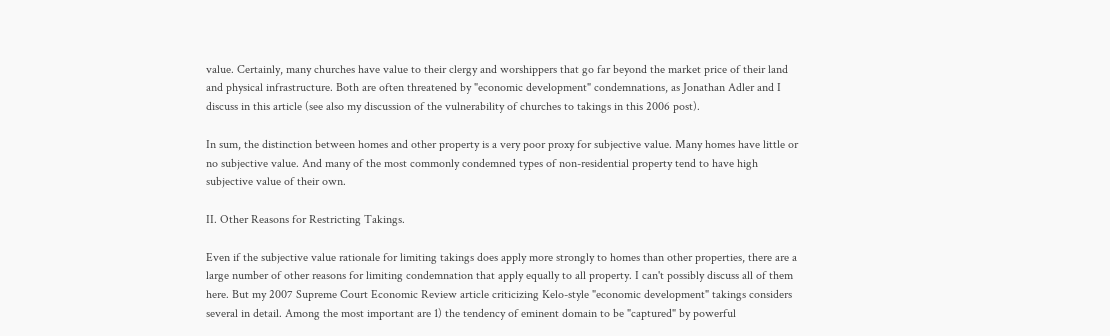value. Certainly, many churches have value to their clergy and worshippers that go far beyond the market price of their land and physical infrastructure. Both are often threatened by "economic development" condemnations, as Jonathan Adler and I discuss in this article (see also my discussion of the vulnerability of churches to takings in this 2006 post).

In sum, the distinction between homes and other property is a very poor proxy for subjective value. Many homes have little or no subjective value. And many of the most commonly condemned types of non-residential property tend to have high subjective value of their own.

II. Other Reasons for Restricting Takings.

Even if the subjective value rationale for limiting takings does apply more strongly to homes than other properties, there are a large number of other reasons for limiting condemnation that apply equally to all property. I can't possibly discuss all of them here. But my 2007 Supreme Court Economic Review article criticizing Kelo-style "economic development" takings considers several in detail. Among the most important are 1) the tendency of eminent domain to be "captured" by powerful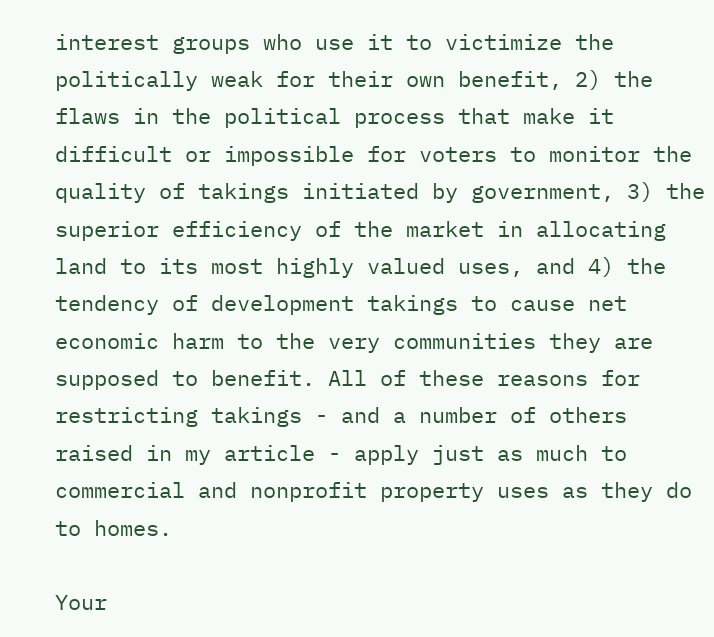interest groups who use it to victimize the politically weak for their own benefit, 2) the flaws in the political process that make it difficult or impossible for voters to monitor the quality of takings initiated by government, 3) the superior efficiency of the market in allocating land to its most highly valued uses, and 4) the tendency of development takings to cause net economic harm to the very communities they are supposed to benefit. All of these reasons for restricting takings - and a number of others raised in my article - apply just as much to commercial and nonprofit property uses as they do to homes.

Your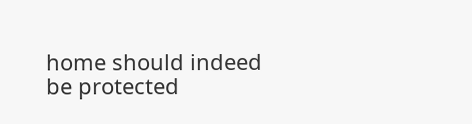home should indeed be protected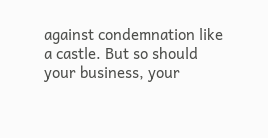against condemnation like a castle. But so should your business, your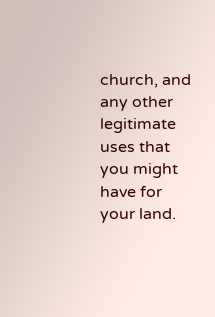church, and any other legitimate uses that you might have for your land.